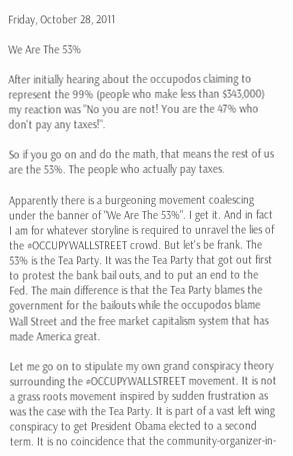Friday, October 28, 2011

We Are The 53%

After initially hearing about the occupodos claiming to represent the 99% (people who make less than $343,000) my reaction was "No you are not! You are the 47% who don't pay any taxes!".

So if you go on and do the math, that means the rest of us are the 53%. The people who actually pay taxes.

Apparently there is a burgeoning movement coalescing under the banner of "We Are The 53%". I get it. And in fact I am for whatever storyline is required to unravel the lies of the #OCCUPYWALLSTREET crowd. But let's be frank. The 53% is the Tea Party. It was the Tea Party that got out first to protest the bank bail outs, and to put an end to the Fed. The main difference is that the Tea Party blames the government for the bailouts while the occupodos blame Wall Street and the free market capitalism system that has made America great.

Let me go on to stipulate my own grand conspiracy theory surrounding the #OCCUPYWALLSTREET movement. It is not a grass roots movement inspired by sudden frustration as was the case with the Tea Party. It is part of a vast left wing conspiracy to get President Obama elected to a second term. It is no coincidence that the community-organizer-in-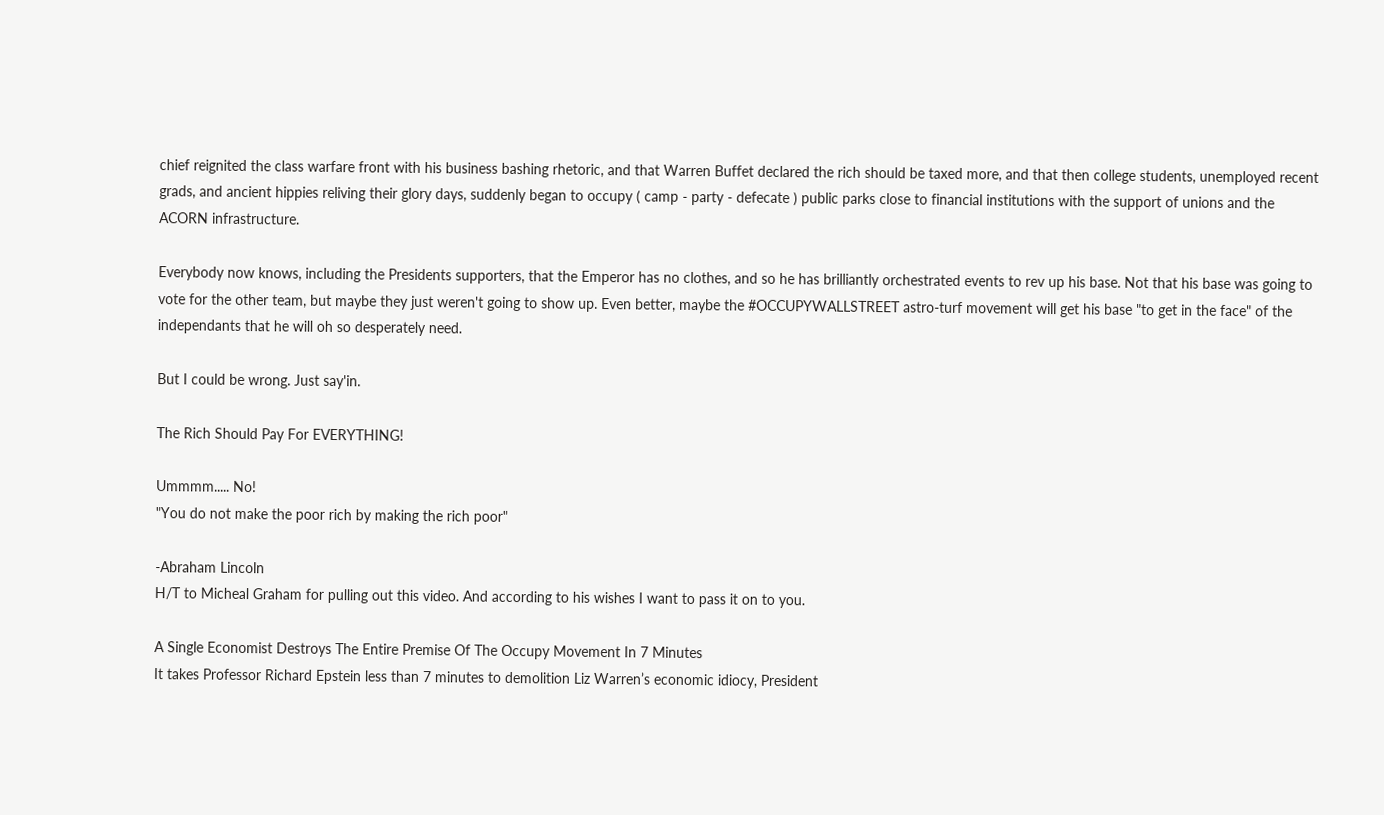chief reignited the class warfare front with his business bashing rhetoric, and that Warren Buffet declared the rich should be taxed more, and that then college students, unemployed recent grads, and ancient hippies reliving their glory days, suddenly began to occupy ( camp - party - defecate ) public parks close to financial institutions with the support of unions and the ACORN infrastructure.

Everybody now knows, including the Presidents supporters, that the Emperor has no clothes, and so he has brilliantly orchestrated events to rev up his base. Not that his base was going to vote for the other team, but maybe they just weren't going to show up. Even better, maybe the #OCCUPYWALLSTREET astro-turf movement will get his base "to get in the face" of the independants that he will oh so desperately need.

But I could be wrong. Just say'in.

The Rich Should Pay For EVERYTHING!

Ummmm..... No!
"You do not make the poor rich by making the rich poor"

-Abraham Lincoln
H/T to Micheal Graham for pulling out this video. And according to his wishes I want to pass it on to you.

A Single Economist Destroys The Entire Premise Of The Occupy Movement In 7 Minutes
It takes Professor Richard Epstein less than 7 minutes to demolition Liz Warren’s economic idiocy, President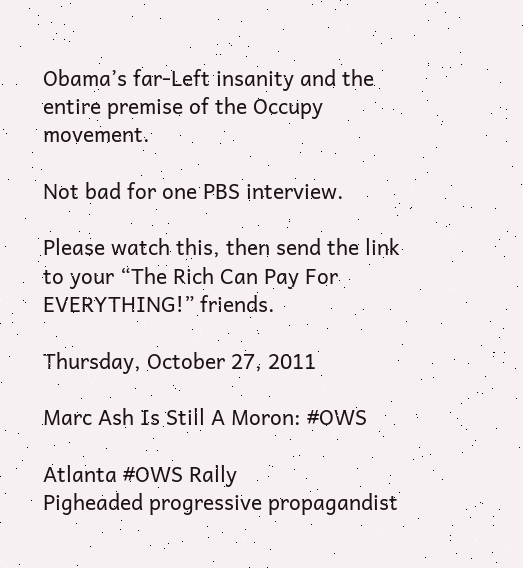Obama’s far-Left insanity and the entire premise of the Occupy movement.

Not bad for one PBS interview.

Please watch this, then send the link to your “The Rich Can Pay For EVERYTHING!” friends.

Thursday, October 27, 2011

Marc Ash Is Still A Moron: #OWS

Atlanta #OWS Rally
Pigheaded progressive propagandist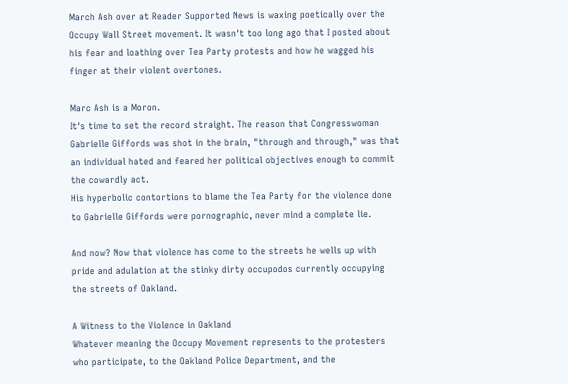March Ash over at Reader Supported News is waxing poetically over the Occupy Wall Street movement. It wasn't too long ago that I posted about his fear and loathing over Tea Party protests and how he wagged his finger at their violent overtones.

Marc Ash is a Moron.
It's time to set the record straight. The reason that Congresswoman Gabrielle Giffords was shot in the brain, "through and through," was that an individual hated and feared her political objectives enough to commit the cowardly act.
His hyperbolic contortions to blame the Tea Party for the violence done to Gabrielle Giffords were pornographic, never mind a complete lie.

And now? Now that violence has come to the streets he wells up with pride and adulation at the stinky dirty occupodos currently occupying the streets of Oakland.

A Witness to the Violence in Oakland
Whatever meaning the Occupy Movement represents to the protesters who participate, to the Oakland Police Department, and the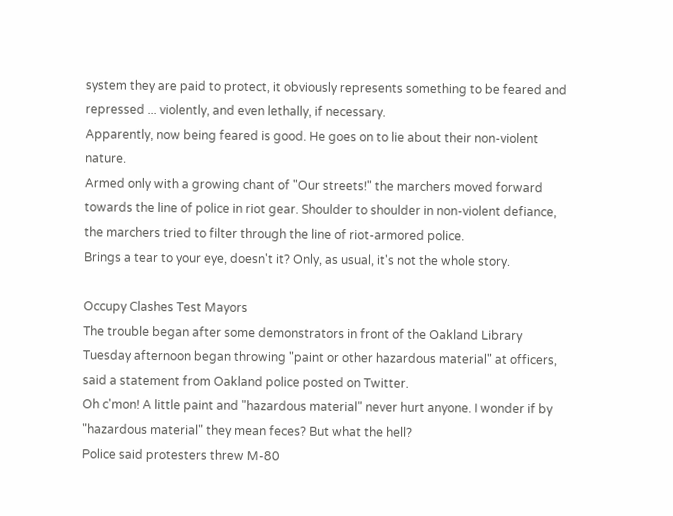system they are paid to protect, it obviously represents something to be feared and repressed ... violently, and even lethally, if necessary.
Apparently, now being feared is good. He goes on to lie about their non-violent nature.
Armed only with a growing chant of "Our streets!" the marchers moved forward towards the line of police in riot gear. Shoulder to shoulder in non-violent defiance, the marchers tried to filter through the line of riot-armored police.
Brings a tear to your eye, doesn't it? Only, as usual, it's not the whole story.

Occupy Clashes Test Mayors
The trouble began after some demonstrators in front of the Oakland Library Tuesday afternoon began throwing "paint or other hazardous material" at officers, said a statement from Oakland police posted on Twitter.
Oh c'mon! A little paint and "hazardous material" never hurt anyone. I wonder if by "hazardous material" they mean feces? But what the hell?
Police said protesters threw M-80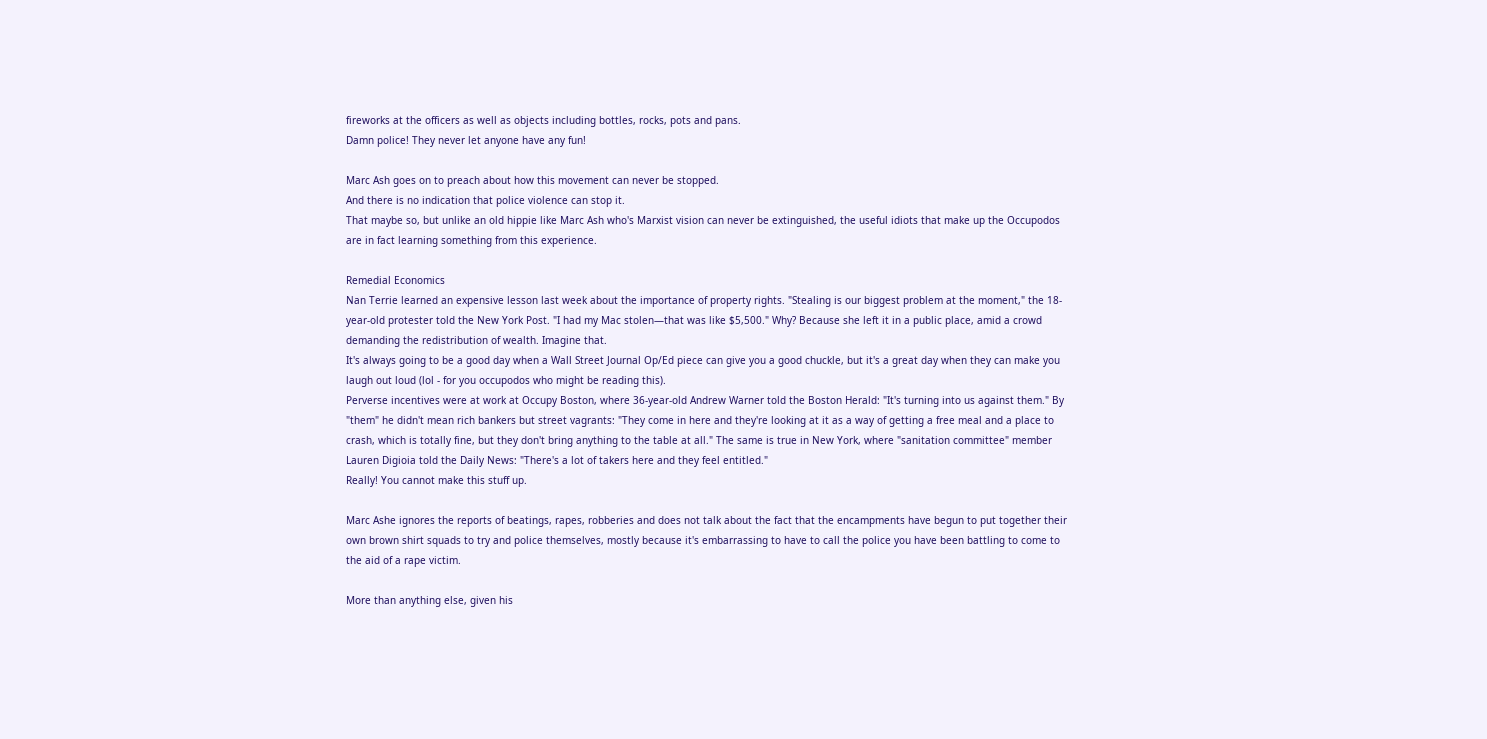fireworks at the officers as well as objects including bottles, rocks, pots and pans.
Damn police! They never let anyone have any fun!

Marc Ash goes on to preach about how this movement can never be stopped.
And there is no indication that police violence can stop it.
That maybe so, but unlike an old hippie like Marc Ash who's Marxist vision can never be extinguished, the useful idiots that make up the Occupodos are in fact learning something from this experience.

Remedial Economics
Nan Terrie learned an expensive lesson last week about the importance of property rights. "Stealing is our biggest problem at the moment," the 18-year-old protester told the New York Post. "I had my Mac stolen—that was like $5,500." Why? Because she left it in a public place, amid a crowd demanding the redistribution of wealth. Imagine that.
It's always going to be a good day when a Wall Street Journal Op/Ed piece can give you a good chuckle, but it's a great day when they can make you laugh out loud (lol - for you occupodos who might be reading this).
Perverse incentives were at work at Occupy Boston, where 36-year-old Andrew Warner told the Boston Herald: "It's turning into us against them." By "them" he didn't mean rich bankers but street vagrants: "They come in here and they're looking at it as a way of getting a free meal and a place to crash, which is totally fine, but they don't bring anything to the table at all." The same is true in New York, where "sanitation committee" member Lauren Digioia told the Daily News: "There's a lot of takers here and they feel entitled."
Really! You cannot make this stuff up.

Marc Ashe ignores the reports of beatings, rapes, robberies and does not talk about the fact that the encampments have begun to put together their own brown shirt squads to try and police themselves, mostly because it's embarrassing to have to call the police you have been battling to come to the aid of a rape victim.

More than anything else, given his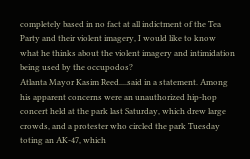completely based in no fact at all indictment of the Tea Party and their violent imagery, I would like to know what he thinks about the violent imagery and intimidation being used by the occupodos?
Atlanta Mayor Kasim Reed....said in a statement. Among his apparent concerns were an unauthorized hip-hop concert held at the park last Saturday, which drew large crowds, and a protester who circled the park Tuesday toting an AK-47, which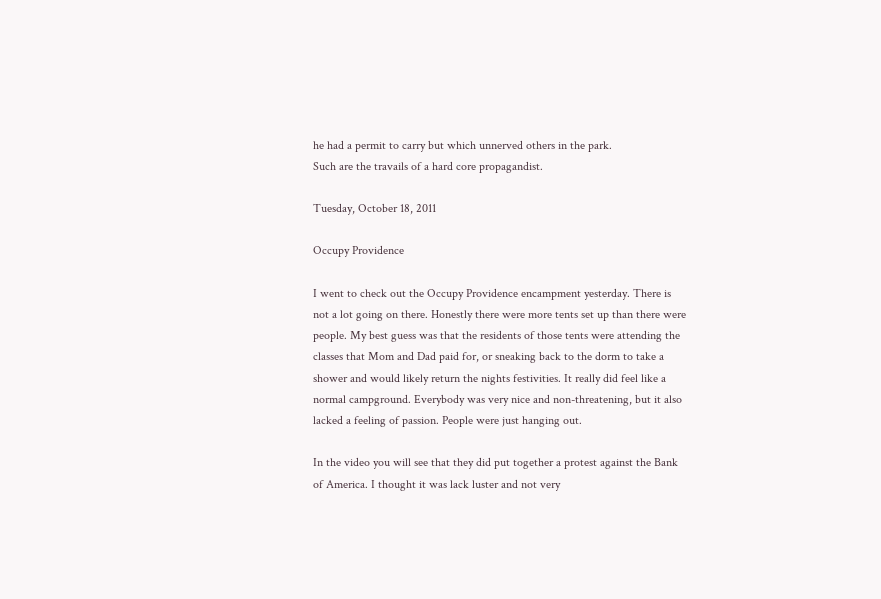he had a permit to carry but which unnerved others in the park.
Such are the travails of a hard core propagandist.

Tuesday, October 18, 2011

Occupy Providence

I went to check out the Occupy Providence encampment yesterday. There is not a lot going on there. Honestly there were more tents set up than there were people. My best guess was that the residents of those tents were attending the classes that Mom and Dad paid for, or sneaking back to the dorm to take a shower and would likely return the nights festivities. It really did feel like a normal campground. Everybody was very nice and non-threatening, but it also lacked a feeling of passion. People were just hanging out.

In the video you will see that they did put together a protest against the Bank of America. I thought it was lack luster and not very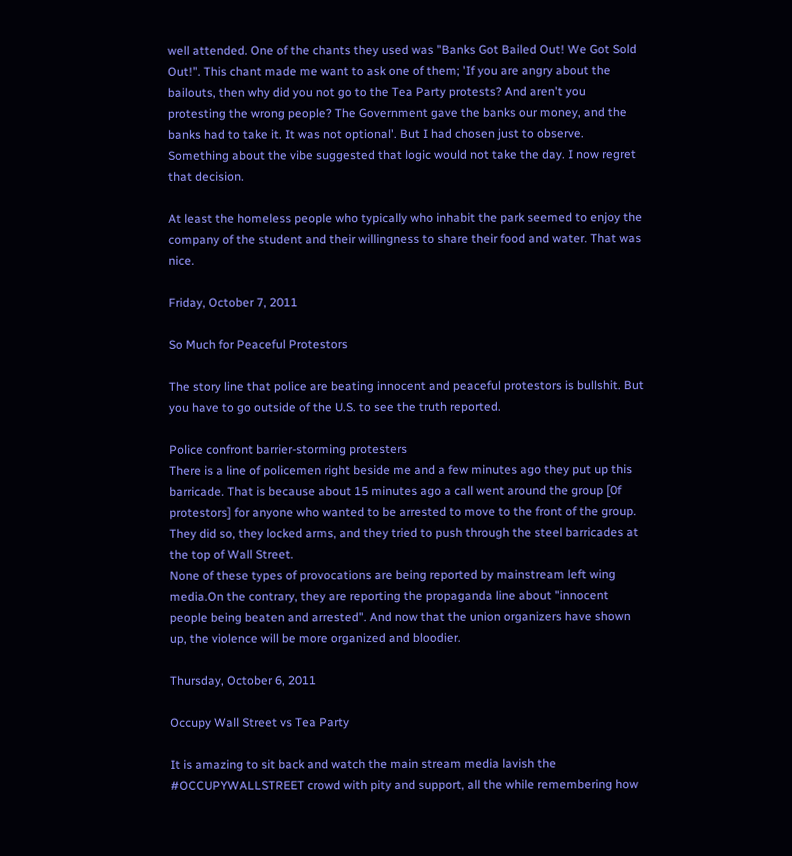well attended. One of the chants they used was "Banks Got Bailed Out! We Got Sold Out!". This chant made me want to ask one of them; 'If you are angry about the bailouts, then why did you not go to the Tea Party protests? And aren't you protesting the wrong people? The Government gave the banks our money, and the banks had to take it. It was not optional'. But I had chosen just to observe. Something about the vibe suggested that logic would not take the day. I now regret that decision.

At least the homeless people who typically who inhabit the park seemed to enjoy the company of the student and their willingness to share their food and water. That was nice.

Friday, October 7, 2011

So Much for Peaceful Protestors

The story line that police are beating innocent and peaceful protestors is bullshit. But you have to go outside of the U.S. to see the truth reported.

Police confront barrier-storming protesters
There is a line of policemen right beside me and a few minutes ago they put up this barricade. That is because about 15 minutes ago a call went around the group [0f protestors] for anyone who wanted to be arrested to move to the front of the group. They did so, they locked arms, and they tried to push through the steel barricades at the top of Wall Street.
None of these types of provocations are being reported by mainstream left wing media.On the contrary, they are reporting the propaganda line about "innocent people being beaten and arrested". And now that the union organizers have shown up, the violence will be more organized and bloodier.

Thursday, October 6, 2011

Occupy Wall Street vs Tea Party

It is amazing to sit back and watch the main stream media lavish the #OCCUPYWALLSTREET crowd with pity and support, all the while remembering how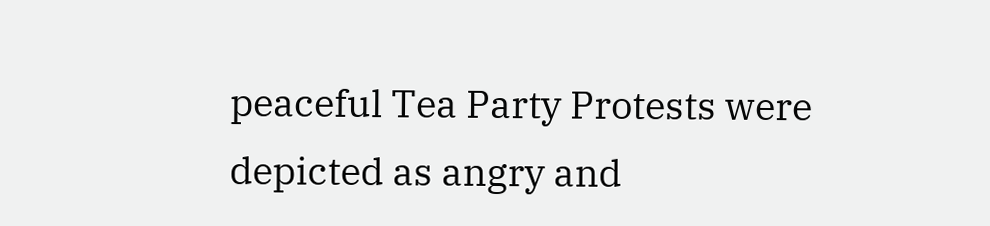peaceful Tea Party Protests were depicted as angry and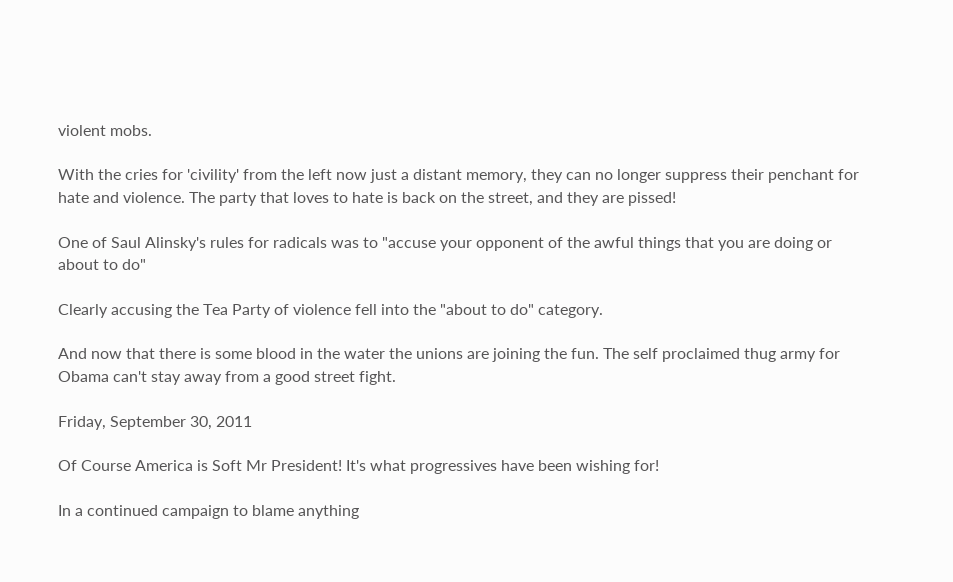violent mobs.

With the cries for 'civility' from the left now just a distant memory, they can no longer suppress their penchant for hate and violence. The party that loves to hate is back on the street, and they are pissed!

One of Saul Alinsky's rules for radicals was to "accuse your opponent of the awful things that you are doing or about to do"

Clearly accusing the Tea Party of violence fell into the "about to do" category.

And now that there is some blood in the water the unions are joining the fun. The self proclaimed thug army for Obama can't stay away from a good street fight.

Friday, September 30, 2011

Of Course America is Soft Mr President! It's what progressives have been wishing for!

In a continued campaign to blame anything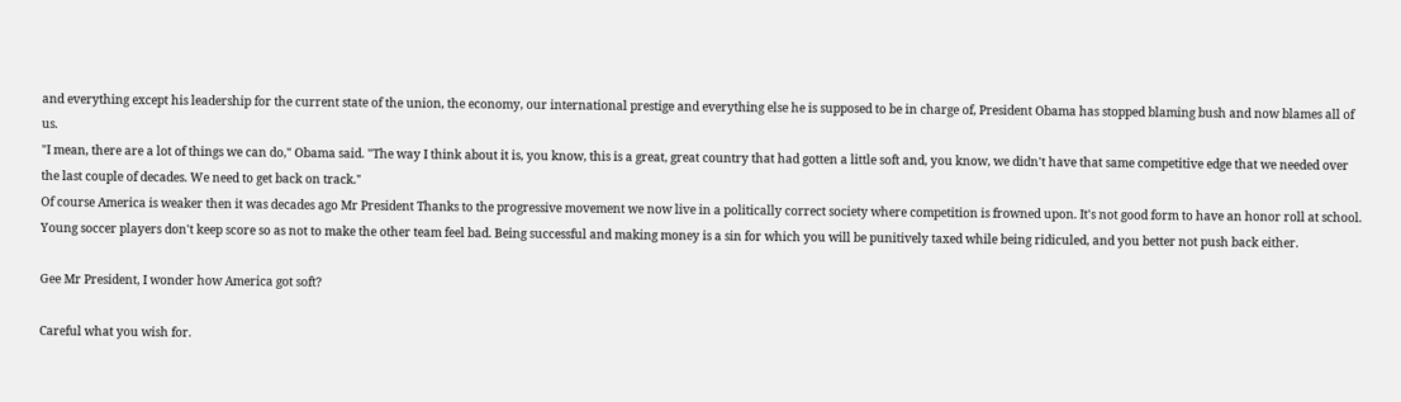and everything except his leadership for the current state of the union, the economy, our international prestige and everything else he is supposed to be in charge of, President Obama has stopped blaming bush and now blames all of us.
"I mean, there are a lot of things we can do," Obama said. "The way I think about it is, you know, this is a great, great country that had gotten a little soft and, you know, we didn't have that same competitive edge that we needed over the last couple of decades. We need to get back on track."
Of course America is weaker then it was decades ago Mr President Thanks to the progressive movement we now live in a politically correct society where competition is frowned upon. It's not good form to have an honor roll at school. Young soccer players don't keep score so as not to make the other team feel bad. Being successful and making money is a sin for which you will be punitively taxed while being ridiculed, and you better not push back either.

Gee Mr President, I wonder how America got soft?

Careful what you wish for.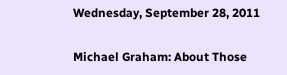Wednesday, September 28, 2011

Michael Graham: About Those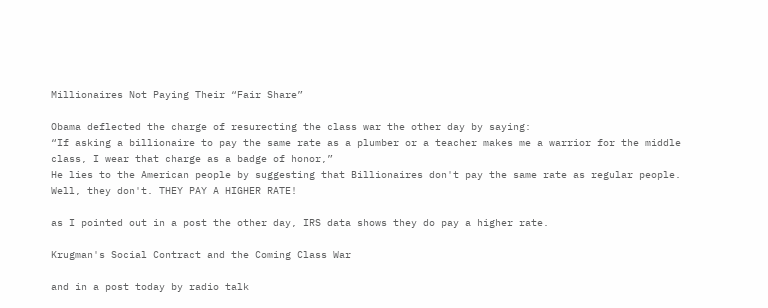Millionaires Not Paying Their “Fair Share”

Obama deflected the charge of resurecting the class war the other day by saying:
“If asking a billionaire to pay the same rate as a plumber or a teacher makes me a warrior for the middle class, I wear that charge as a badge of honor,”
He lies to the American people by suggesting that Billionaires don't pay the same rate as regular people. Well, they don't. THEY PAY A HIGHER RATE!

as I pointed out in a post the other day, IRS data shows they do pay a higher rate.

Krugman's Social Contract and the Coming Class War

and in a post today by radio talk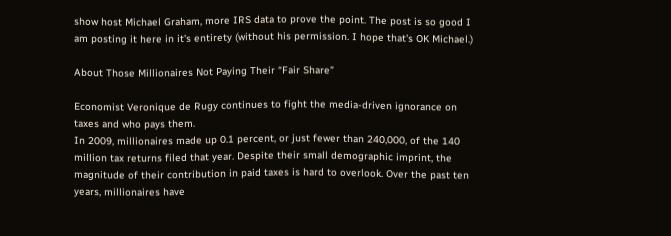show host Michael Graham, more IRS data to prove the point. The post is so good I am posting it here in it's entirety (without his permission. I hope that's OK Michael.)

About Those Millionaires Not Paying Their “Fair Share”

Economist Veronique de Rugy continues to fight the media-driven ignorance on taxes and who pays them.
In 2009, millionaires made up 0.1 percent, or just fewer than 240,000, of the 140 million tax returns filed that year. Despite their small demographic imprint, the magnitude of their contribution in paid taxes is hard to overlook. Over the past ten years, millionaires have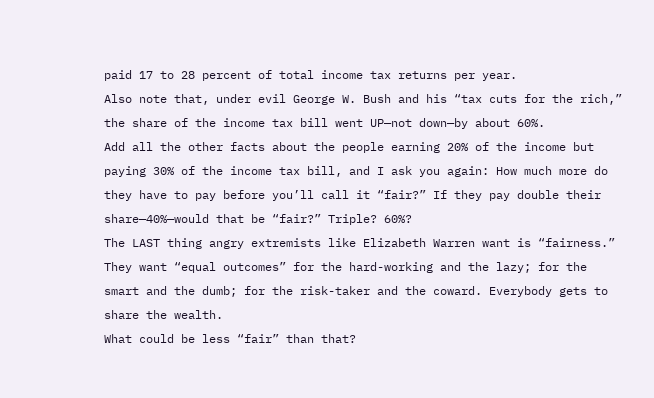paid 17 to 28 percent of total income tax returns per year.
Also note that, under evil George W. Bush and his “tax cuts for the rich,” the share of the income tax bill went UP—not down—by about 60%.
Add all the other facts about the people earning 20% of the income but paying 30% of the income tax bill, and I ask you again: How much more do they have to pay before you’ll call it “fair?” If they pay double their share—40%—would that be “fair?” Triple? 60%?
The LAST thing angry extremists like Elizabeth Warren want is “fairness.” They want “equal outcomes” for the hard-working and the lazy; for the smart and the dumb; for the risk-taker and the coward. Everybody gets to share the wealth.
What could be less “fair” than that?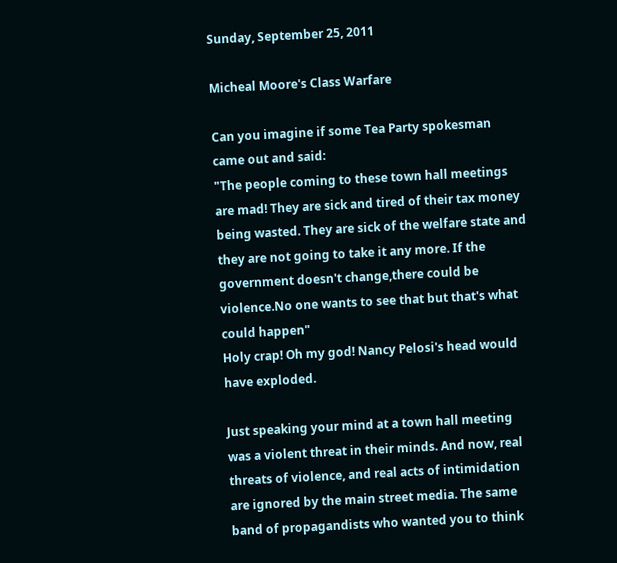Sunday, September 25, 2011

Micheal Moore's Class Warfare

Can you imagine if some Tea Party spokesman came out and said:
"The people coming to these town hall meetings are mad! They are sick and tired of their tax money being wasted. They are sick of the welfare state and they are not going to take it any more. If the government doesn't change,there could be violence.No one wants to see that but that's what could happen"
Holy crap! Oh my god! Nancy Pelosi's head would have exploded.

Just speaking your mind at a town hall meeting was a violent threat in their minds. And now, real threats of violence, and real acts of intimidation are ignored by the main street media. The same band of propagandists who wanted you to think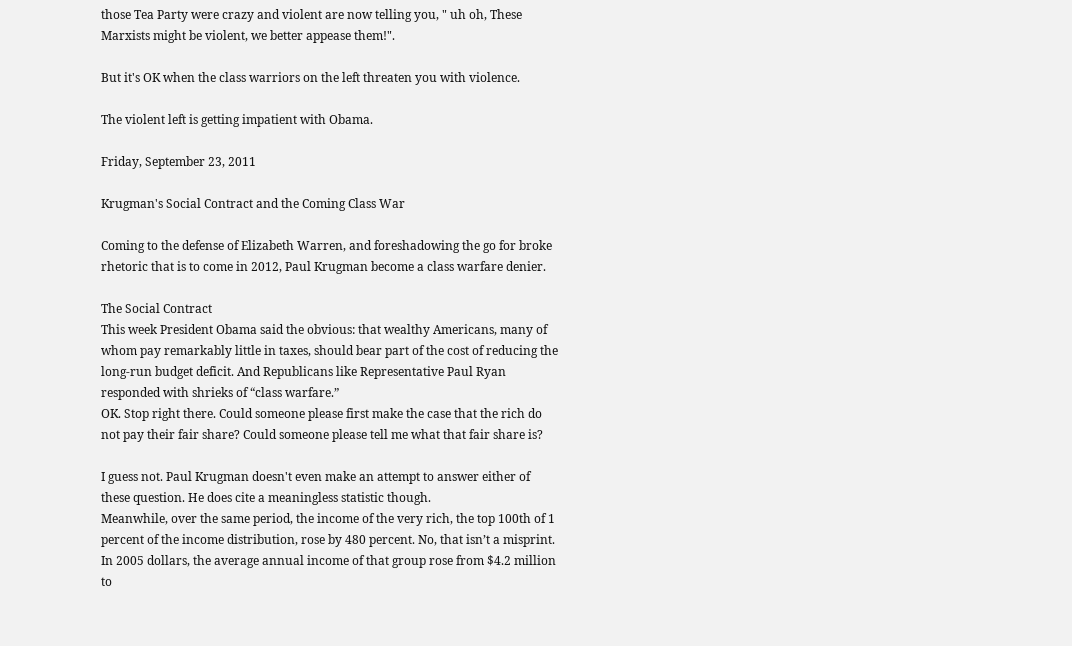those Tea Party were crazy and violent are now telling you, " uh oh, These Marxists might be violent, we better appease them!".

But it's OK when the class warriors on the left threaten you with violence.

The violent left is getting impatient with Obama.

Friday, September 23, 2011

Krugman's Social Contract and the Coming Class War

Coming to the defense of Elizabeth Warren, and foreshadowing the go for broke rhetoric that is to come in 2012, Paul Krugman become a class warfare denier.

The Social Contract
This week President Obama said the obvious: that wealthy Americans, many of whom pay remarkably little in taxes, should bear part of the cost of reducing the long-run budget deficit. And Republicans like Representative Paul Ryan responded with shrieks of “class warfare.”
OK. Stop right there. Could someone please first make the case that the rich do not pay their fair share? Could someone please tell me what that fair share is?

I guess not. Paul Krugman doesn't even make an attempt to answer either of these question. He does cite a meaningless statistic though.
Meanwhile, over the same period, the income of the very rich, the top 100th of 1 percent of the income distribution, rose by 480 percent. No, that isn’t a misprint. In 2005 dollars, the average annual income of that group rose from $4.2 million to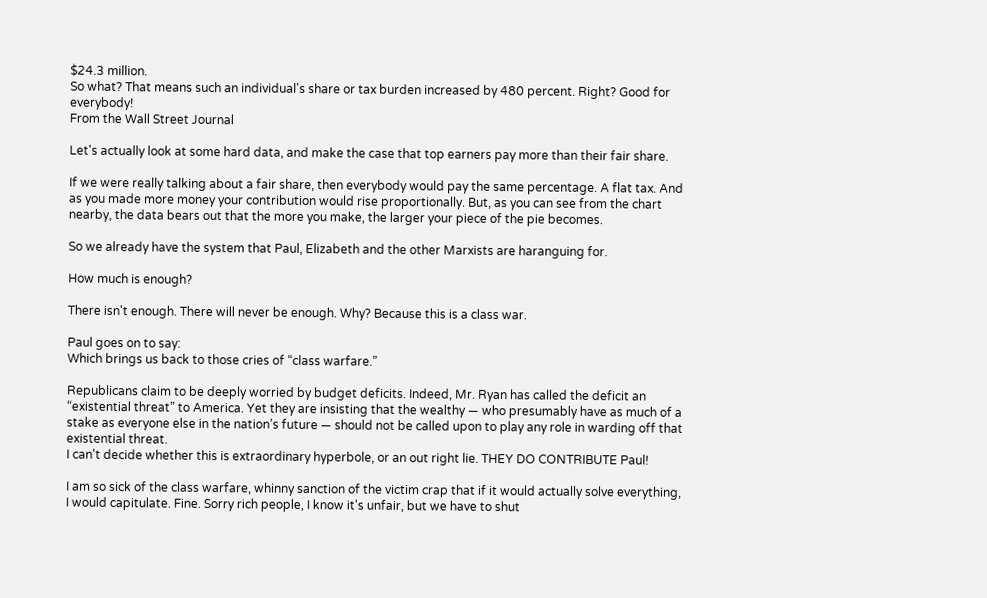$24.3 million.
So what? That means such an individual's share or tax burden increased by 480 percent. Right? Good for everybody!
From the Wall Street Journal

Let's actually look at some hard data, and make the case that top earners pay more than their fair share.

If we were really talking about a fair share, then everybody would pay the same percentage. A flat tax. And as you made more money your contribution would rise proportionally. But, as you can see from the chart nearby, the data bears out that the more you make, the larger your piece of the pie becomes.

So we already have the system that Paul, Elizabeth and the other Marxists are haranguing for.

How much is enough?

There isn't enough. There will never be enough. Why? Because this is a class war.

Paul goes on to say:
Which brings us back to those cries of “class warfare.”

Republicans claim to be deeply worried by budget deficits. Indeed, Mr. Ryan has called the deficit an “existential threat” to America. Yet they are insisting that the wealthy — who presumably have as much of a stake as everyone else in the nation’s future — should not be called upon to play any role in warding off that existential threat.
I can't decide whether this is extraordinary hyperbole, or an out right lie. THEY DO CONTRIBUTE Paul!

I am so sick of the class warfare, whinny sanction of the victim crap that if it would actually solve everything, I would capitulate. Fine. Sorry rich people, I know it's unfair, but we have to shut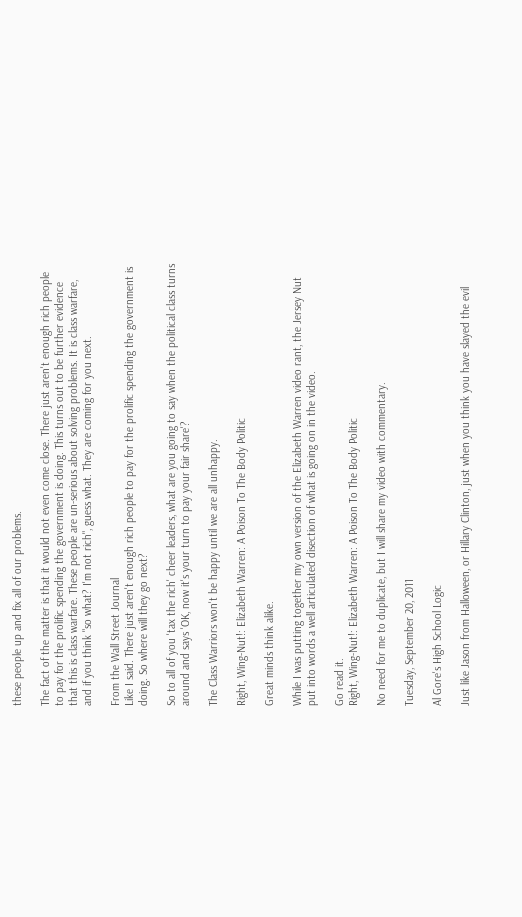these people up and fix all of our problems.

The fact of the matter is that it would not even come close. There just aren't enough rich people to pay for the prolific spending the government is doing. This turns out to be further evidence that this is class warfare. These people are un-serious about solving problems. It is class warfare, and if you think "so what? I'm not rich", guess what. They are coming for you next.

From the Wall Street Journal
Like I said. There just aren't enough rich people to pay for the prolific spending the government is doing. So where will they go next?

So to all of you 'tax the rich' cheer leaders, what are you going to say when the political class turns around and says 'OK, now it's your turn to pay your fair share'?

The Class Warriors won't be happy until we are all unhappy.

Right, Wing-Nut!: Elizabeth Warren: A Poison To The Body Politic

Great minds think alike.

While I was putting together my own version of the Elizabeth Warren video rant, the Jersey Nut put into words a well articulated disection of what is going on in the video.

Go read it.
Right, Wing-Nut!: Elizabeth Warren: A Poison To The Body Politic

No need for me to duplicate, but I will share my video with commentary.

Tuesday, September 20, 2011

Al Gore's High School Logic

Just like Jason from Halloween, or Hillary Clinton, just when you think you have slayed the evil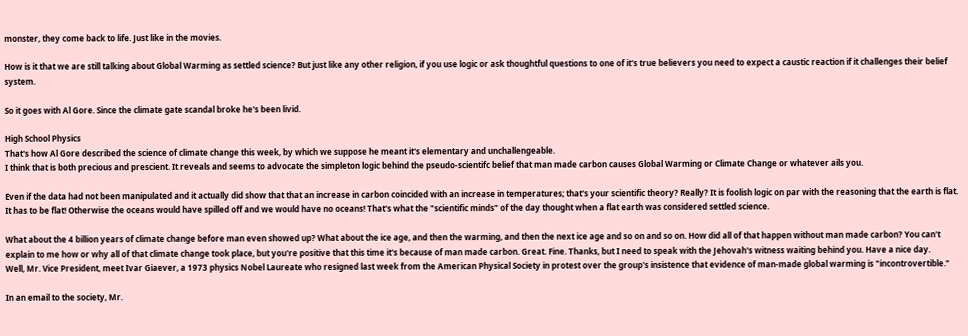monster, they come back to life. Just like in the movies.

How is it that we are still talking about Global Warming as settled science? But just like any other religion, if you use logic or ask thoughtful questions to one of it's true believers you need to expect a caustic reaction if it challenges their belief system.

So it goes with Al Gore. Since the climate gate scandal broke he's been livid.

High School Physics
That's how Al Gore described the science of climate change this week, by which we suppose he meant it's elementary and unchallengeable.
I think that is both precious and prescient. It reveals and seems to advocate the simpleton logic behind the pseudo-scientifc belief that man made carbon causes Global Warming or Climate Change or whatever ails you.

Even if the data had not been manipulated and it actually did show that that an increase in carbon coincided with an increase in temperatures; that's your scientific theory? Really? It is foolish logic on par with the reasoning that the earth is flat. It has to be flat! Otherwise the oceans would have spilled off and we would have no oceans! That's what the "scientific minds" of the day thought when a flat earth was considered settled science.

What about the 4 billion years of climate change before man even showed up? What about the ice age, and then the warming, and then the next ice age and so on and so on. How did all of that happen without man made carbon? You can't explain to me how or why all of that climate change took place, but you're positive that this time it's because of man made carbon. Great. Fine. Thanks, but I need to speak with the Jehovah's witness waiting behind you. Have a nice day.
Well, Mr. Vice President, meet Ivar Giaever, a 1973 physics Nobel Laureate who resigned last week from the American Physical Society in protest over the group's insistence that evidence of man-made global warming is "incontrovertible."

In an email to the society, Mr.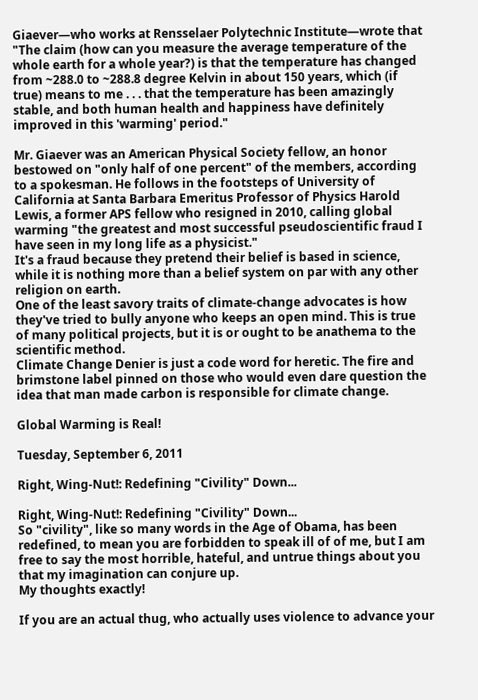Giaever—who works at Rensselaer Polytechnic Institute—wrote that "The claim (how can you measure the average temperature of the whole earth for a whole year?) is that the temperature has changed from ~288.0 to ~288.8 degree Kelvin in about 150 years, which (if true) means to me . . . that the temperature has been amazingly stable, and both human health and happiness have definitely improved in this 'warming' period."

Mr. Giaever was an American Physical Society fellow, an honor bestowed on "only half of one percent" of the members, according to a spokesman. He follows in the footsteps of University of California at Santa Barbara Emeritus Professor of Physics Harold Lewis, a former APS fellow who resigned in 2010, calling global warming "the greatest and most successful pseudoscientific fraud I have seen in my long life as a physicist."
It's a fraud because they pretend their belief is based in science, while it is nothing more than a belief system on par with any other religion on earth.
One of the least savory traits of climate-change advocates is how they've tried to bully anyone who keeps an open mind. This is true of many political projects, but it is or ought to be anathema to the scientific method.
Climate Change Denier is just a code word for heretic. The fire and brimstone label pinned on those who would even dare question the idea that man made carbon is responsible for climate change.

Global Warming is Real!

Tuesday, September 6, 2011

Right, Wing-Nut!: Redefining "Civility" Down...

Right, Wing-Nut!: Redefining "Civility" Down...
So "civility", like so many words in the Age of Obama, has been redefined, to mean you are forbidden to speak ill of of me, but I am free to say the most horrible, hateful, and untrue things about you that my imagination can conjure up.
My thoughts exactly!

If you are an actual thug, who actually uses violence to advance your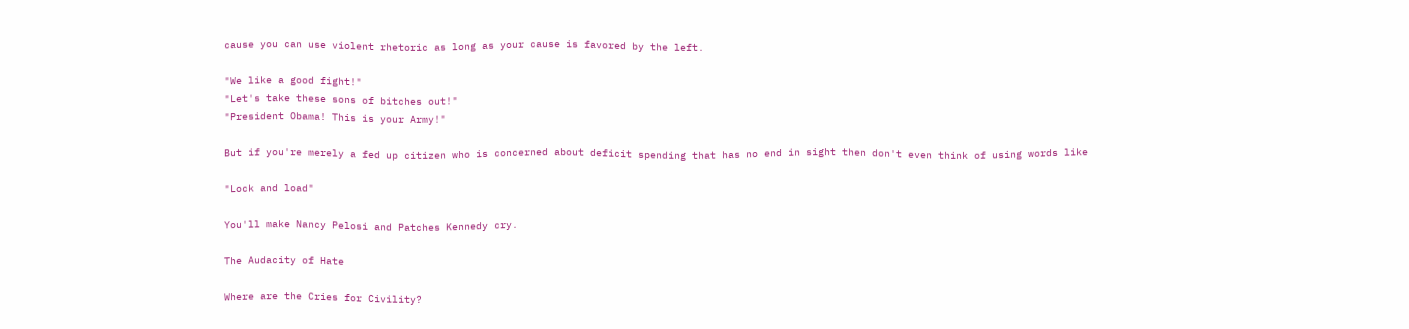cause you can use violent rhetoric as long as your cause is favored by the left.

"We like a good fight!"
"Let's take these sons of bitches out!"
"President Obama! This is your Army!"

But if you're merely a fed up citizen who is concerned about deficit spending that has no end in sight then don't even think of using words like

"Lock and load"

You'll make Nancy Pelosi and Patches Kennedy cry.

The Audacity of Hate

Where are the Cries for Civility?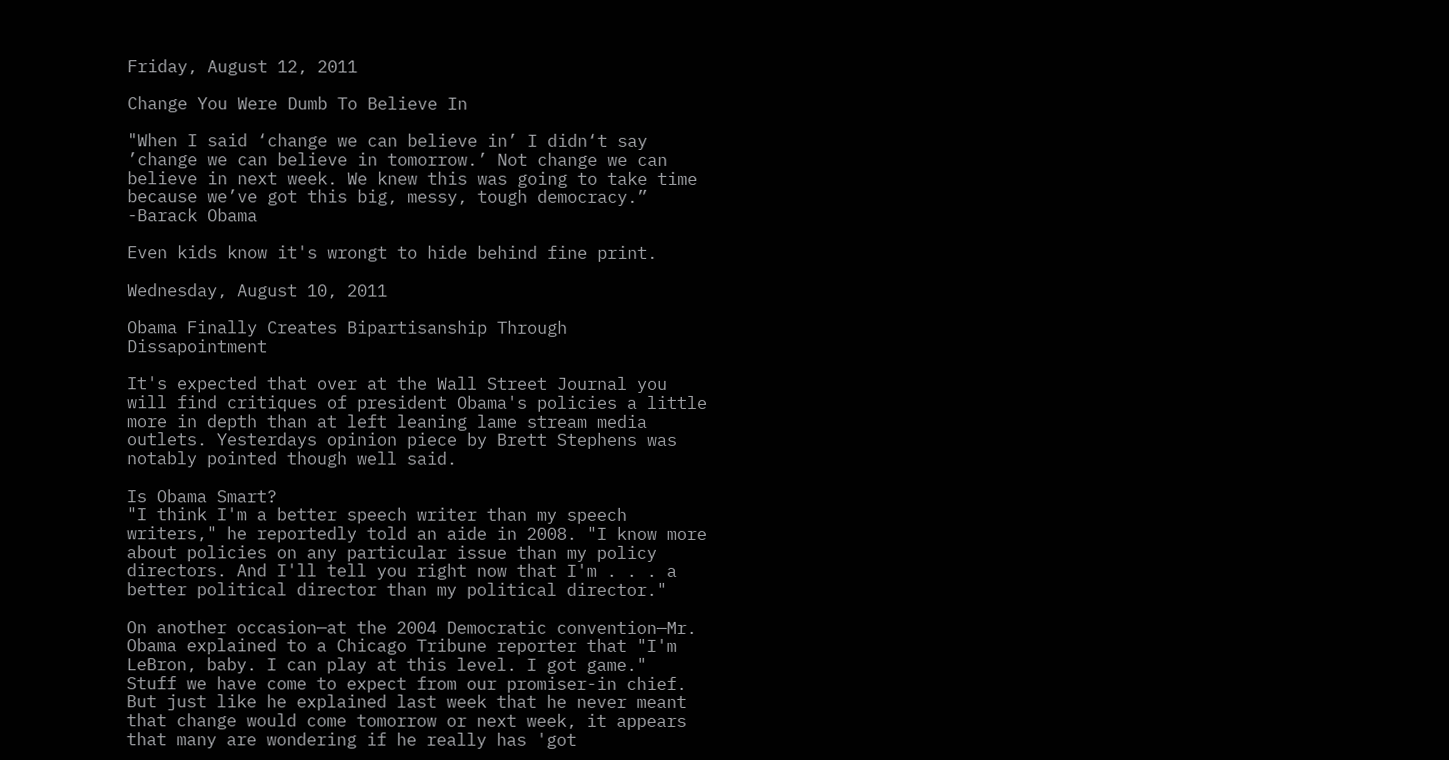Friday, August 12, 2011

Change You Were Dumb To Believe In

"When I said ‘change we can believe in’ I didn‘t say ’change we can believe in tomorrow.’ Not change we can believe in next week. We knew this was going to take time because we’ve got this big, messy, tough democracy.”
-Barack Obama

Even kids know it's wrongt to hide behind fine print.

Wednesday, August 10, 2011

Obama Finally Creates Bipartisanship Through Dissapointment

It's expected that over at the Wall Street Journal you will find critiques of president Obama's policies a little more in depth than at left leaning lame stream media outlets. Yesterdays opinion piece by Brett Stephens was notably pointed though well said.

Is Obama Smart?
"I think I'm a better speech writer than my speech writers," he reportedly told an aide in 2008. "I know more about policies on any particular issue than my policy directors. And I'll tell you right now that I'm . . . a better political director than my political director."

On another occasion—at the 2004 Democratic convention—Mr. Obama explained to a Chicago Tribune reporter that "I'm LeBron, baby. I can play at this level. I got game."
Stuff we have come to expect from our promiser-in chief. But just like he explained last week that he never meant that change would come tomorrow or next week, it appears that many are wondering if he really has 'got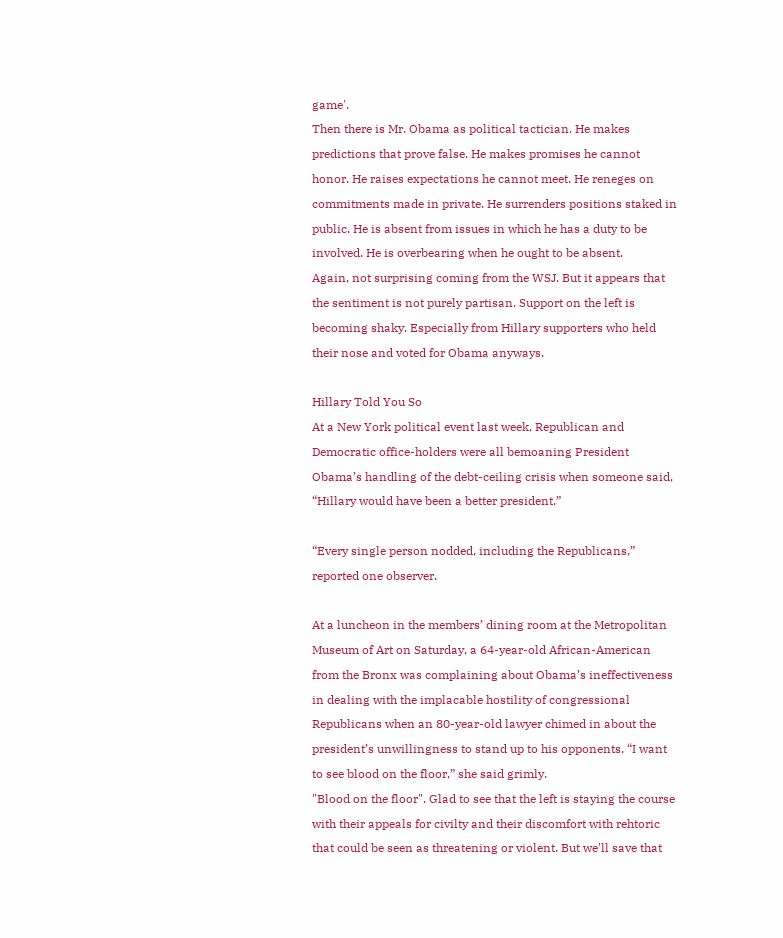game'.
Then there is Mr. Obama as political tactician. He makes predictions that prove false. He makes promises he cannot honor. He raises expectations he cannot meet. He reneges on commitments made in private. He surrenders positions staked in public. He is absent from issues in which he has a duty to be involved. He is overbearing when he ought to be absent.
Again, not surprising coming from the WSJ. But it appears that the sentiment is not purely partisan. Support on the left is becoming shaky. Especially from Hillary supporters who held their nose and voted for Obama anyways.

Hillary Told You So
At a New York political event last week, Republican and Democratic office-holders were all bemoaning President Obama’s handling of the debt-ceiling crisis when someone said, “Hillary would have been a better president.”

“Every single person nodded, including the Republicans,” reported one observer.

At a luncheon in the members’ dining room at the Metropolitan Museum of Art on Saturday, a 64-year-old African-American from the Bronx was complaining about Obama’s ineffectiveness in dealing with the implacable hostility of congressional Republicans when an 80-year-old lawyer chimed in about the president’s unwillingness to stand up to his opponents. “I want to see blood on the floor,” she said grimly.
"Blood on the floor". Glad to see that the left is staying the course with their appeals for civilty and their discomfort with rehtoric that could be seen as threatening or violent. But we'll save that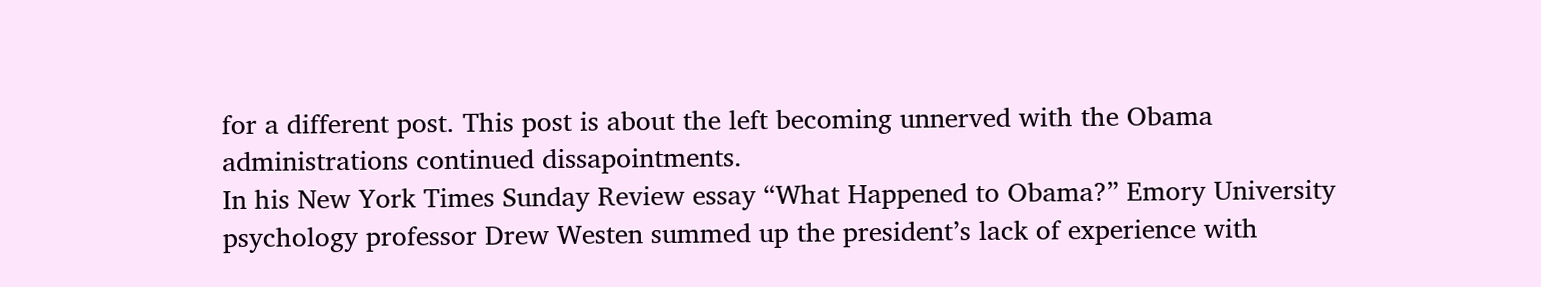for a different post. This post is about the left becoming unnerved with the Obama administrations continued dissapointments.
In his New York Times Sunday Review essay “What Happened to Obama?” Emory University psychology professor Drew Westen summed up the president’s lack of experience with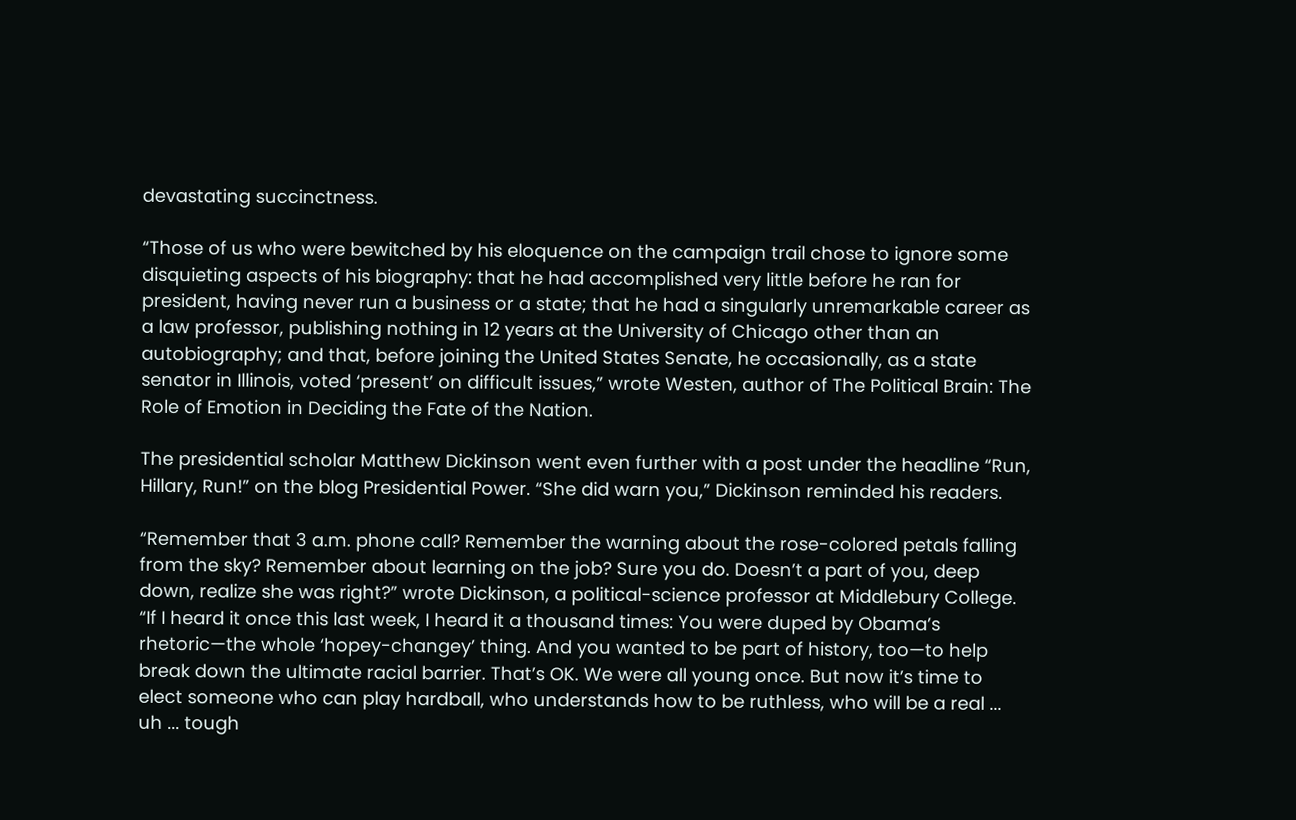devastating succinctness.

“Those of us who were bewitched by his eloquence on the campaign trail chose to ignore some disquieting aspects of his biography: that he had accomplished very little before he ran for president, having never run a business or a state; that he had a singularly unremarkable career as a law professor, publishing nothing in 12 years at the University of Chicago other than an autobiography; and that, before joining the United States Senate, he occasionally, as a state senator in Illinois, voted ‘present’ on difficult issues,” wrote Westen, author of The Political Brain: The Role of Emotion in Deciding the Fate of the Nation.

The presidential scholar Matthew Dickinson went even further with a post under the headline “Run, Hillary, Run!” on the blog Presidential Power. “She did warn you,” Dickinson reminded his readers.

“Remember that 3 a.m. phone call? Remember the warning about the rose-colored petals falling from the sky? Remember about learning on the job? Sure you do. Doesn’t a part of you, deep down, realize she was right?” wrote Dickinson, a political-science professor at Middlebury College. “If I heard it once this last week, I heard it a thousand times: You were duped by Obama’s rhetoric—the whole ‘hopey-changey’ thing. And you wanted to be part of history, too—to help break down the ultimate racial barrier. That’s OK. We were all young once. But now it’s time to elect someone who can play hardball, who understands how to be ruthless, who will be a real ... uh ... tough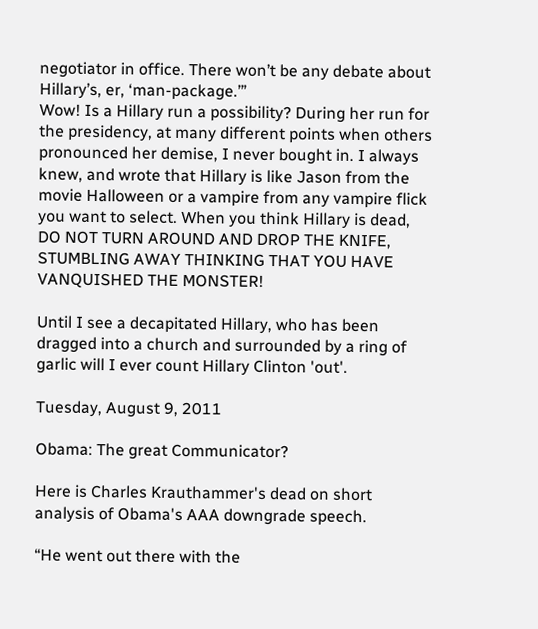negotiator in office. There won’t be any debate about Hillary’s, er, ‘man-package.’”
Wow! Is a Hillary run a possibility? During her run for the presidency, at many different points when others pronounced her demise, I never bought in. I always knew, and wrote that Hillary is like Jason from the movie Halloween or a vampire from any vampire flick you want to select. When you think Hillary is dead, DO NOT TURN AROUND AND DROP THE KNIFE, STUMBLING AWAY THINKING THAT YOU HAVE VANQUISHED THE MONSTER!

Until I see a decapitated Hillary, who has been dragged into a church and surrounded by a ring of garlic will I ever count Hillary Clinton 'out'.

Tuesday, August 9, 2011

Obama: The great Communicator?

Here is Charles Krauthammer's dead on short analysis of Obama's AAA downgrade speech.

“He went out there with the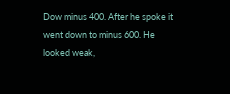Dow minus 400. After he spoke it went down to minus 600. He looked weak,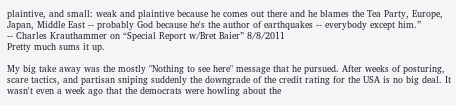plaintive, and small: weak and plaintive because he comes out there and he blames the Tea Party, Europe, Japan, Middle East -- probably God because he's the author of earthquakes -- everybody except him.”
-- Charles Krauthammer on “Special Report w/Bret Baier” 8/8/2011
Pretty much sums it up.

My big take away was the mostly "Nothing to see here" message that he pursued. After weeks of posturing, scare tactics, and partisan sniping suddenly the downgrade of the credit rating for the USA is no big deal. It wasn't even a week ago that the democrats were howling about the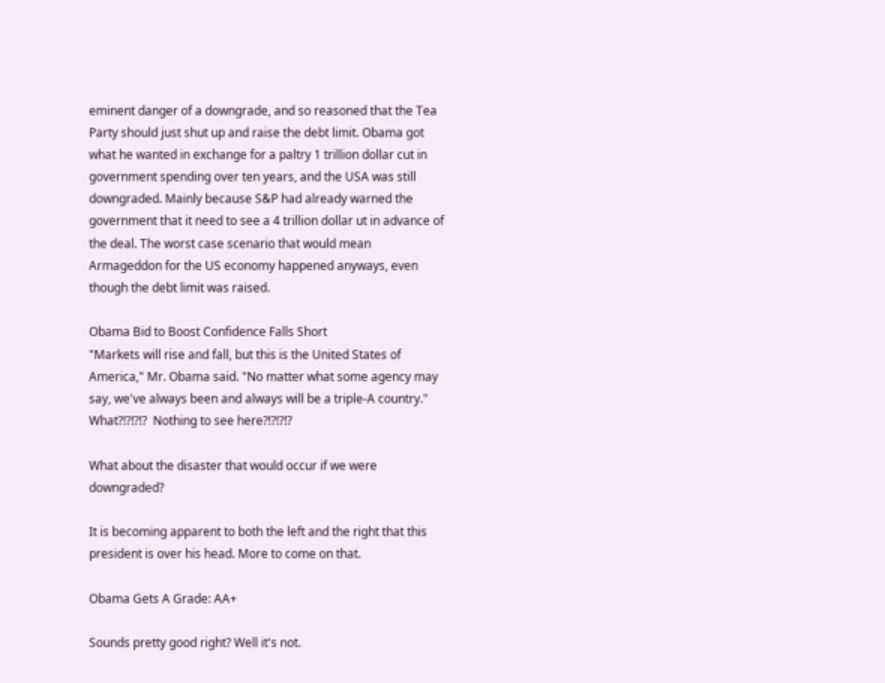eminent danger of a downgrade, and so reasoned that the Tea Party should just shut up and raise the debt limit. Obama got what he wanted in exchange for a paltry 1 trillion dollar cut in government spending over ten years, and the USA was still downgraded. Mainly because S&P had already warned the government that it need to see a 4 trillion dollar ut in advance of the deal. The worst case scenario that would mean Armageddon for the US economy happened anyways, even though the debt limit was raised.

Obama Bid to Boost Confidence Falls Short
"Markets will rise and fall, but this is the United States of America," Mr. Obama said. "No matter what some agency may say, we've always been and always will be a triple-A country."
What?!?!?!?  Nothing to see here?!?!?!?

What about the disaster that would occur if we were downgraded?

It is becoming apparent to both the left and the right that this president is over his head. More to come on that.

Obama Gets A Grade: AA+

Sounds pretty good right? Well it's not.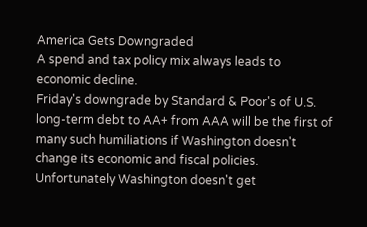America Gets Downgraded
A spend and tax policy mix always leads to economic decline.
Friday's downgrade by Standard & Poor's of U.S. long-term debt to AA+ from AAA will be the first of many such humiliations if Washington doesn't change its economic and fiscal policies.
Unfortunately Washington doesn't get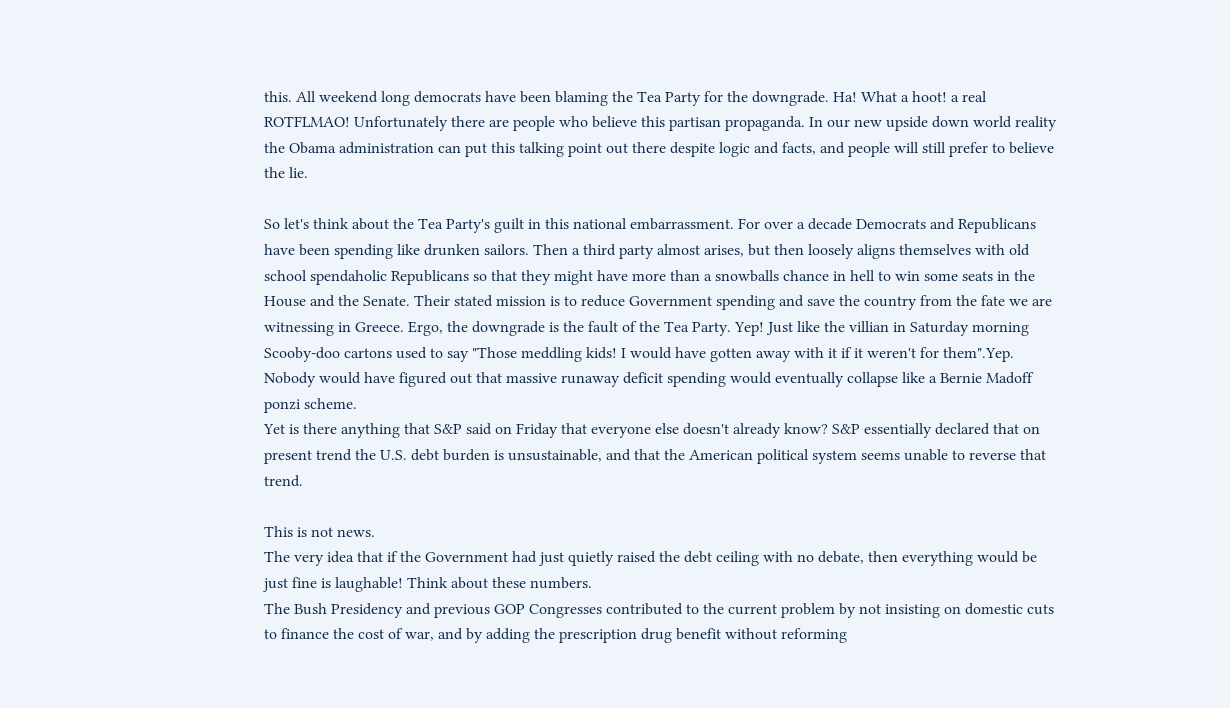this. All weekend long democrats have been blaming the Tea Party for the downgrade. Ha! What a hoot! a real ROTFLMAO! Unfortunately there are people who believe this partisan propaganda. In our new upside down world reality the Obama administration can put this talking point out there despite logic and facts, and people will still prefer to believe the lie.

So let's think about the Tea Party's guilt in this national embarrassment. For over a decade Democrats and Republicans have been spending like drunken sailors. Then a third party almost arises, but then loosely aligns themselves with old school spendaholic Republicans so that they might have more than a snowballs chance in hell to win some seats in the House and the Senate. Their stated mission is to reduce Government spending and save the country from the fate we are witnessing in Greece. Ergo, the downgrade is the fault of the Tea Party. Yep! Just like the villian in Saturday morning Scooby-doo cartons used to say "Those meddling kids! I would have gotten away with it if it weren't for them".Yep. Nobody would have figured out that massive runaway deficit spending would eventually collapse like a Bernie Madoff ponzi scheme.
Yet is there anything that S&P said on Friday that everyone else doesn't already know? S&P essentially declared that on present trend the U.S. debt burden is unsustainable, and that the American political system seems unable to reverse that trend.

This is not news.
The very idea that if the Government had just quietly raised the debt ceiling with no debate, then everything would be just fine is laughable! Think about these numbers.
The Bush Presidency and previous GOP Congresses contributed to the current problem by not insisting on domestic cuts to finance the cost of war, and by adding the prescription drug benefit without reforming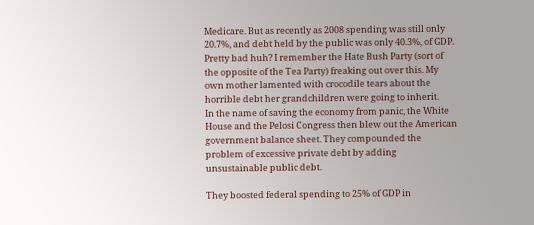Medicare. But as recently as 2008 spending was still only 20.7%, and debt held by the public was only 40.3%, of GDP.
Pretty bad huh? I remember the Hate Bush Party (sort of the opposite of the Tea Party) freaking out over this. My own mother lamented with crocodile tears about the horrible debt her grandchildren were going to inherit.
In the name of saving the economy from panic, the White House and the Pelosi Congress then blew out the American government balance sheet. They compounded the problem of excessive private debt by adding unsustainable public debt.

They boosted federal spending to 25% of GDP in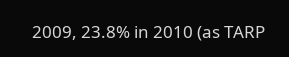2009, 23.8% in 2010 (as TARP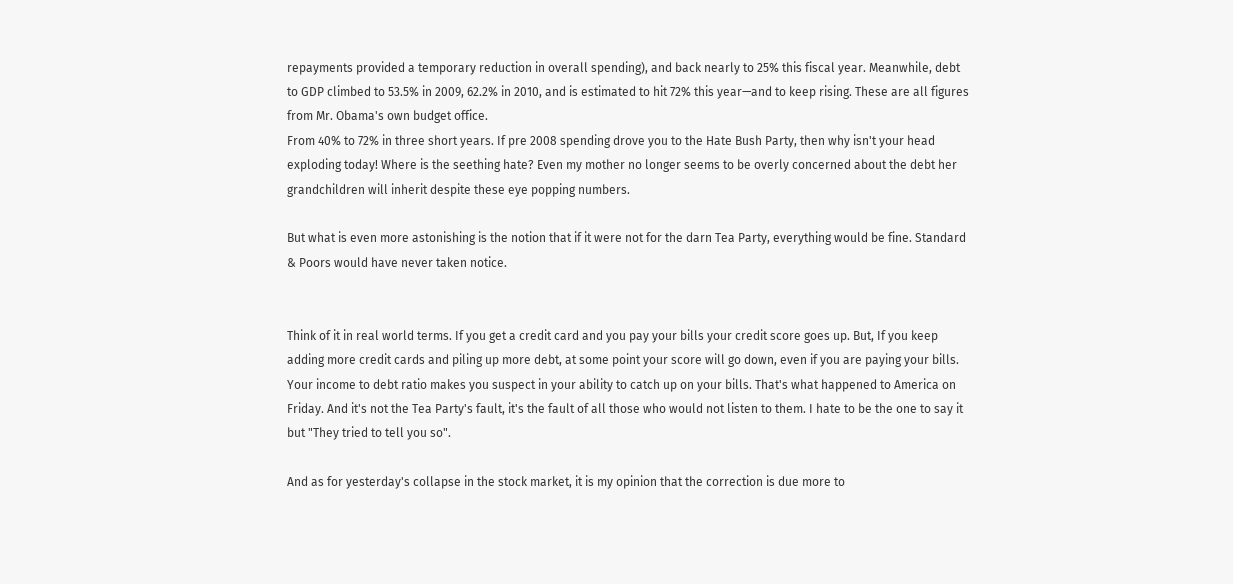repayments provided a temporary reduction in overall spending), and back nearly to 25% this fiscal year. Meanwhile, debt to GDP climbed to 53.5% in 2009, 62.2% in 2010, and is estimated to hit 72% this year—and to keep rising. These are all figures from Mr. Obama's own budget office.
From 40% to 72% in three short years. If pre 2008 spending drove you to the Hate Bush Party, then why isn't your head exploding today! Where is the seething hate? Even my mother no longer seems to be overly concerned about the debt her grandchildren will inherit despite these eye popping numbers.

But what is even more astonishing is the notion that if it were not for the darn Tea Party, everything would be fine. Standard & Poors would have never taken notice.


Think of it in real world terms. If you get a credit card and you pay your bills your credit score goes up. But, If you keep adding more credit cards and piling up more debt, at some point your score will go down, even if you are paying your bills. Your income to debt ratio makes you suspect in your ability to catch up on your bills. That's what happened to America on Friday. And it's not the Tea Party's fault, it's the fault of all those who would not listen to them. I hate to be the one to say it but "They tried to tell you so".

And as for yesterday's collapse in the stock market, it is my opinion that the correction is due more to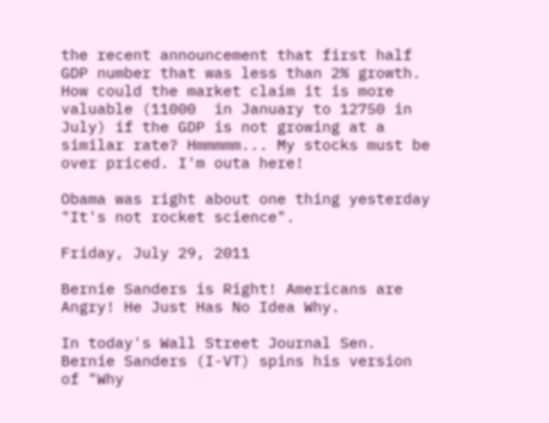the recent announcement that first half GDP number that was less than 2% growth. How could the market claim it is more valuable (11000  in January to 12750 in July) if the GDP is not growing at a similar rate? Hmmmmm... My stocks must be over priced. I'm outa here!

Obama was right about one thing yesterday "It's not rocket science".

Friday, July 29, 2011

Bernie Sanders is Right! Americans are Angry! He Just Has No Idea Why.

In today's Wall Street Journal Sen. Bernie Sanders (I-VT) spins his version of "Why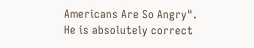Americans Are So Angry". He is absolutely correct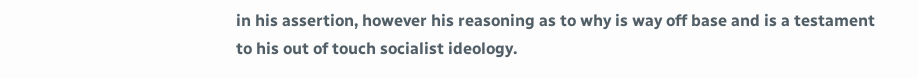in his assertion, however his reasoning as to why is way off base and is a testament to his out of touch socialist ideology.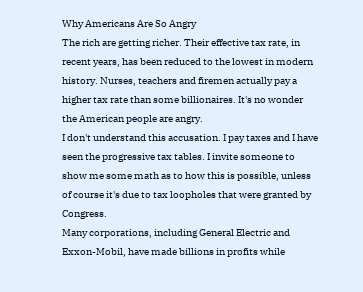Why Americans Are So Angry
The rich are getting richer. Their effective tax rate, in recent years, has been reduced to the lowest in modern history. Nurses, teachers and firemen actually pay a higher tax rate than some billionaires. It's no wonder the American people are angry.
I don't understand this accusation. I pay taxes and I have seen the progressive tax tables. I invite someone to show me some math as to how this is possible, unless of course it's due to tax loopholes that were granted by Congress.
Many corporations, including General Electric and Exxon-Mobil, have made billions in profits while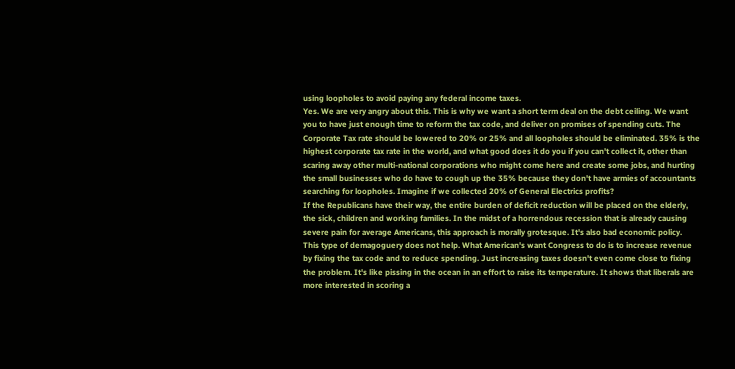using loopholes to avoid paying any federal income taxes.
Yes. We are very angry about this. This is why we want a short term deal on the debt ceiling. We want you to have just enough time to reform the tax code, and deliver on promises of spending cuts. The Corporate Tax rate should be lowered to 20% or 25% and all loopholes should be eliminated. 35% is the highest corporate tax rate in the world, and what good does it do you if you can't collect it, other than scaring away other multi-national corporations who might come here and create some jobs, and hurting the small businesses who do have to cough up the 35% because they don't have armies of accountants searching for loopholes. Imagine if we collected 20% of General Electrics profits?
If the Republicans have their way, the entire burden of deficit reduction will be placed on the elderly, the sick, children and working families. In the midst of a horrendous recession that is already causing severe pain for average Americans, this approach is morally grotesque. It's also bad economic policy.
This type of demagoguery does not help. What American's want Congress to do is to increase revenue by fixing the tax code and to reduce spending. Just increasing taxes doesn't even come close to fixing the problem. It's like pissing in the ocean in an effort to raise its temperature. It shows that liberals are more interested in scoring a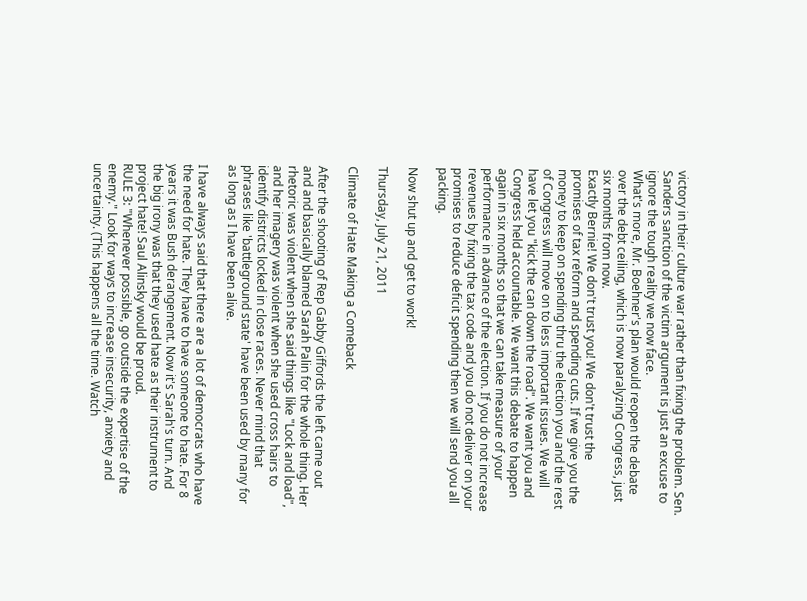victory in their culture war rather than fixing the problem. Sen. Sanders sanction of the victim argument is just an excuse to ignore the tough reality we now face.
What's more, Mr. Boehner's plan would reopen the debate over the debt ceiling, which is now paralyzing Congress, just six months from now.
Exactly Bernie! We don't trust you! We don't trust the promises of tax reform and spending cuts. If we give you the money to keep on spending thru the election you and the rest of Congress will move on to less important issues. We will have let you "kick the can down the road". We want you and Congress held accountable. We want this debate to happen again in six months so that we can take measure of your performance in advance of the election. If you do not increase revenues by fixing the tax code and you do not deliver on your promises to reduce deficit spending then we will send you all packing.

Now shut up and get to work!

Thursday, July 21, 2011

Climate of Hate Making a Comeback

After the shooting of Rep Gabby Giffords the left came out and and basically blamed Sarah Palin for the whole thing. Her rhetoric was violent when she said things like "Lock and load", and her imagery was violent when she used cross hairs to identify districts locked in close races. Never mind that phrases like 'battleground state' have been used by many for as long as I have been alive.

I have always said that there are a lot of democrats who have the need for hate. They have to have someone to hate. For 8 years it was Bush derangement. Now it's Sarah's turn. And the big irony was that they used hate as their instrument to project hate! Saul Alinsky would be proud.
RULE 3: "Whenever possible, go outside the expertise of the enemy." Look for ways to increase insecurity, anxiety and uncertainty. (This happens all the time. Watch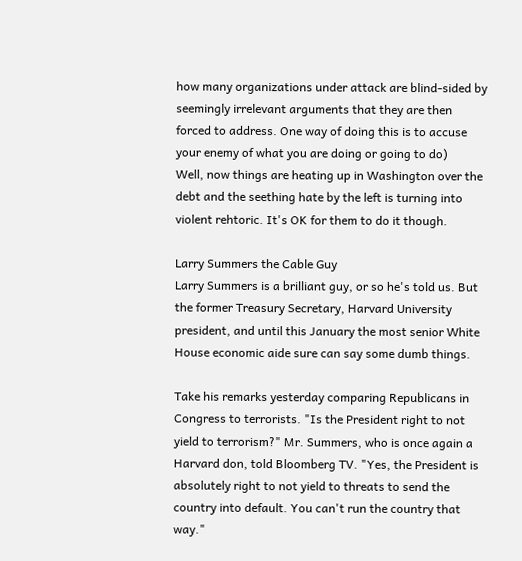how many organizations under attack are blind-sided by seemingly irrelevant arguments that they are then forced to address. One way of doing this is to accuse your enemy of what you are doing or going to do)
Well, now things are heating up in Washington over the debt and the seething hate by the left is turning into violent rehtoric. It's OK for them to do it though.

Larry Summers the Cable Guy
Larry Summers is a brilliant guy, or so he's told us. But the former Treasury Secretary, Harvard University president, and until this January the most senior White House economic aide sure can say some dumb things.

Take his remarks yesterday comparing Republicans in Congress to terrorists. "Is the President right to not yield to terrorism?" Mr. Summers, who is once again a Harvard don, told Bloomberg TV. "Yes, the President is absolutely right to not yield to threats to send the country into default. You can't run the country that way."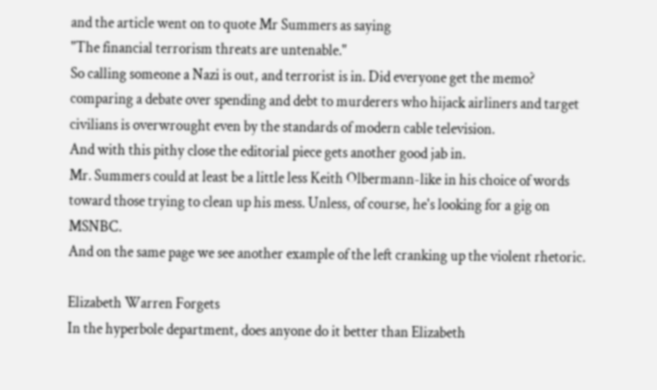and the article went on to quote Mr Summers as saying
"The financial terrorism threats are untenable."
So calling someone a Nazi is out, and terrorist is in. Did everyone get the memo?
comparing a debate over spending and debt to murderers who hijack airliners and target civilians is overwrought even by the standards of modern cable television.
And with this pithy close the editorial piece gets another good jab in.
Mr. Summers could at least be a little less Keith Olbermann-like in his choice of words toward those trying to clean up his mess. Unless, of course, he's looking for a gig on MSNBC.
And on the same page we see another example of the left cranking up the violent rhetoric.

Elizabeth Warren Forgets
In the hyperbole department, does anyone do it better than Elizabeth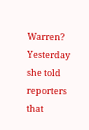Warren? Yesterday she told reporters that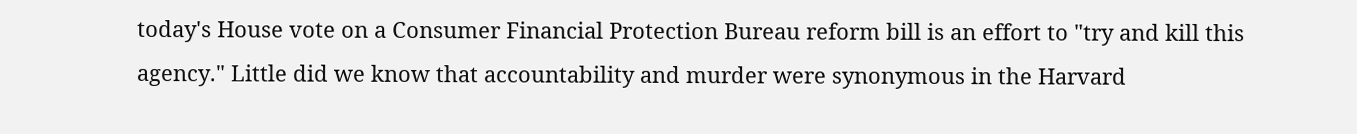today's House vote on a Consumer Financial Protection Bureau reform bill is an effort to "try and kill this agency." Little did we know that accountability and murder were synonymous in the Harvard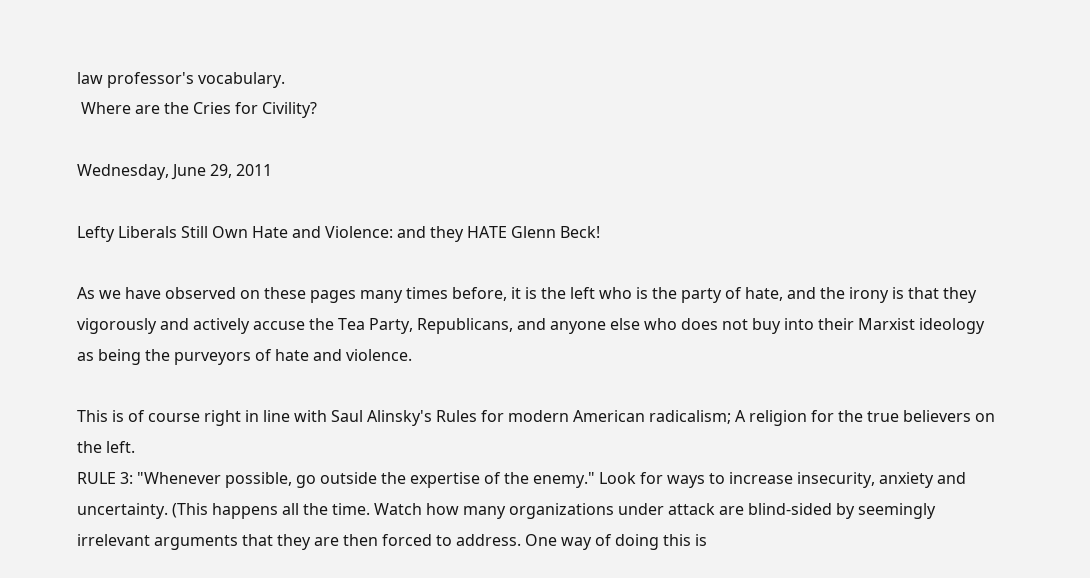law professor's vocabulary.
 Where are the Cries for Civility?

Wednesday, June 29, 2011

Lefty Liberals Still Own Hate and Violence: and they HATE Glenn Beck!

As we have observed on these pages many times before, it is the left who is the party of hate, and the irony is that they vigorously and actively accuse the Tea Party, Republicans, and anyone else who does not buy into their Marxist ideology as being the purveyors of hate and violence.

This is of course right in line with Saul Alinsky's Rules for modern American radicalism; A religion for the true believers on the left.
RULE 3: "Whenever possible, go outside the expertise of the enemy." Look for ways to increase insecurity, anxiety and uncertainty. (This happens all the time. Watch how many organizations under attack are blind-sided by seemingly irrelevant arguments that they are then forced to address. One way of doing this is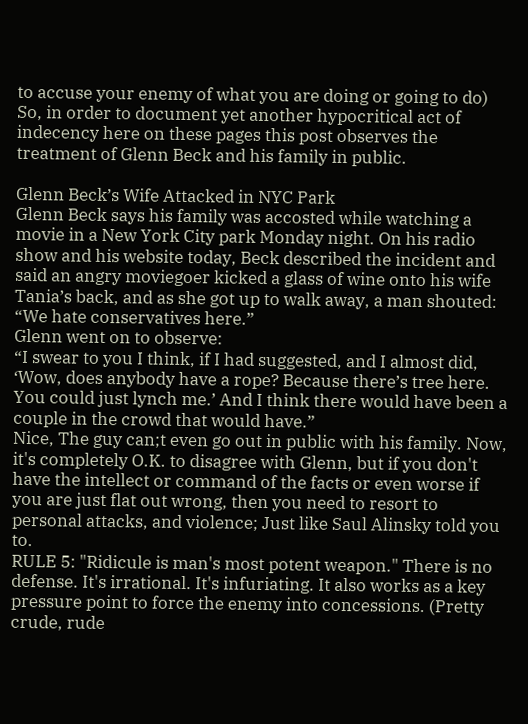to accuse your enemy of what you are doing or going to do)
So, in order to document yet another hypocritical act of indecency here on these pages this post observes the treatment of Glenn Beck and his family in public.

Glenn Beck’s Wife Attacked in NYC Park
Glenn Beck says his family was accosted while watching a movie in a New York City park Monday night. On his radio show and his website today, Beck described the incident and said an angry moviegoer kicked a glass of wine onto his wife Tania’s back, and as she got up to walk away, a man shouted: “We hate conservatives here.”
Glenn went on to observe:
“I swear to you I think, if I had suggested, and I almost did, ‘Wow, does anybody have a rope? Because there’s tree here. You could just lynch me.’ And I think there would have been a couple in the crowd that would have.”
Nice, The guy can;t even go out in public with his family. Now, it's completely O.K. to disagree with Glenn, but if you don't have the intellect or command of the facts or even worse if you are just flat out wrong, then you need to resort to personal attacks, and violence; Just like Saul Alinsky told you to.
RULE 5: "Ridicule is man's most potent weapon." There is no defense. It's irrational. It's infuriating. It also works as a key pressure point to force the enemy into concessions. (Pretty crude, rude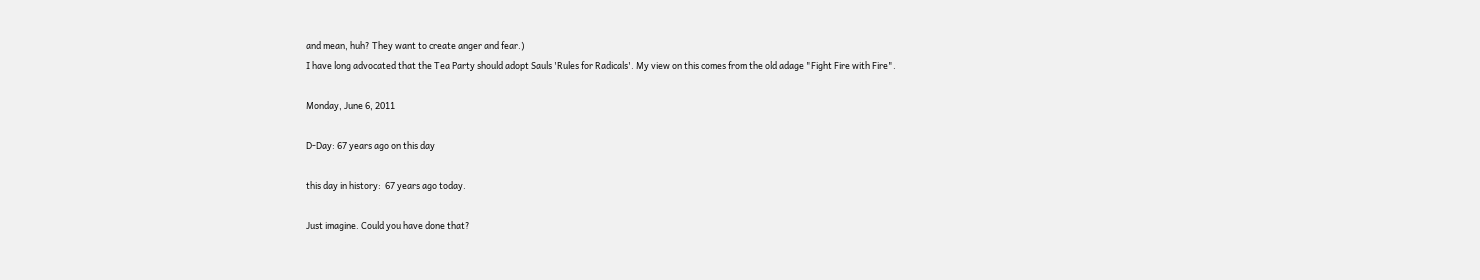and mean, huh? They want to create anger and fear.)
I have long advocated that the Tea Party should adopt Sauls 'Rules for Radicals'. My view on this comes from the old adage "Fight Fire with Fire".

Monday, June 6, 2011

D-Day: 67 years ago on this day

this day in history:  67 years ago today.

Just imagine. Could you have done that?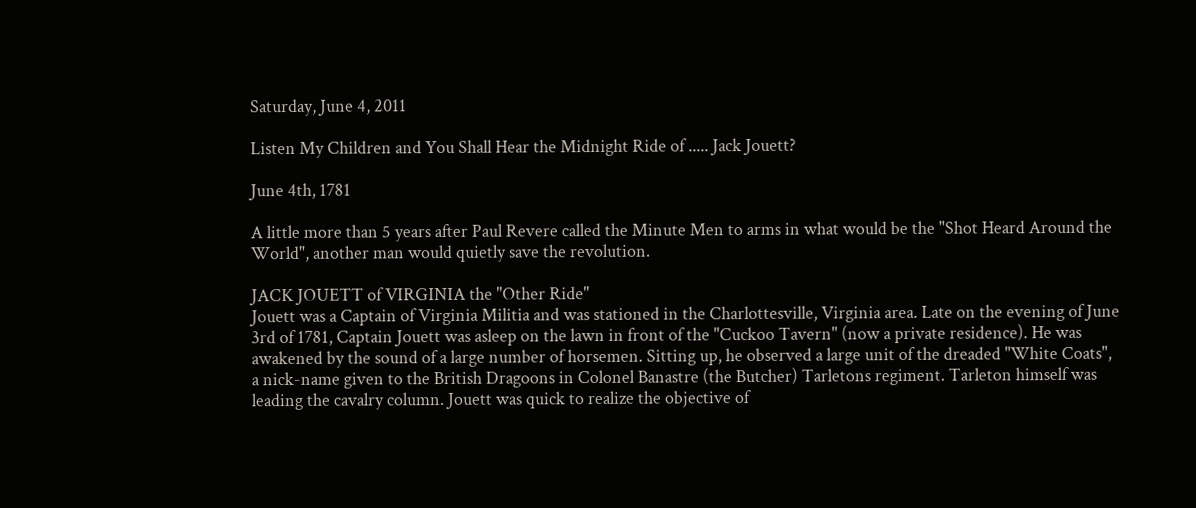Saturday, June 4, 2011

Listen My Children and You Shall Hear the Midnight Ride of ..... Jack Jouett?

June 4th, 1781

A little more than 5 years after Paul Revere called the Minute Men to arms in what would be the "Shot Heard Around the World", another man would quietly save the revolution.

JACK JOUETT of VIRGINIA the "Other Ride"
Jouett was a Captain of Virginia Militia and was stationed in the Charlottesville, Virginia area. Late on the evening of June 3rd of 1781, Captain Jouett was asleep on the lawn in front of the "Cuckoo Tavern" (now a private residence). He was awakened by the sound of a large number of horsemen. Sitting up, he observed a large unit of the dreaded "White Coats", a nick-name given to the British Dragoons in Colonel Banastre (the Butcher) Tarletons regiment. Tarleton himself was leading the cavalry column. Jouett was quick to realize the objective of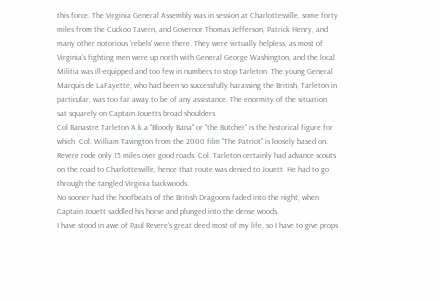this force. The Virginia General Assembly was in session at Charlottesville, some forty miles from the Cuckoo Tavern, and Governor Thomas Jefferson, Patrick Henry, and many other notorious 'rebels' were there. They were virtually helpless, as most of Virginia's fighting men were up north with General George Washington, and the local Militia was ill-equipped and too few in numbers to stop Tarleton. The young General Marquis de LaFayette, who had been so successfully harassing the British, Tarleton in particular, was too far away to be of any assistance. The enormity of the situation sat squarely on Captain Jouetts broad shoulders.
Col Banastre Tarleton A.k.a "Bloody Bana" or "the Butcher" is the historical figure for which  Col. William Tavington from the 2000 film "The Patriot" is loosely based on.
Revere rode only 15 miles over good roads. Col. Tarleton certainly had advance scouts on the road to Charlottesville, hence that route was denied to Jouett. He had to go through the tangled Virginia backwoods.
No sooner had the hoofbeats of the British Dragoons faded into the night, when Captain Jouett saddled his horse and plunged into the dense woods.
I have stood in awe of Paul Revere's great deed most of my life, so I have to give props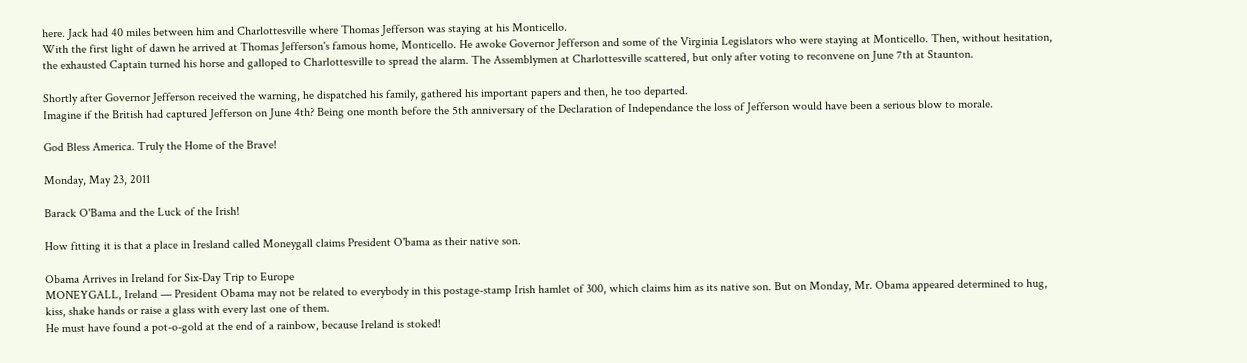here. Jack had 40 miles between him and Charlottesville where Thomas Jefferson was staying at his Monticello.
With the first light of dawn he arrived at Thomas Jefferson's famous home, Monticello. He awoke Governor Jefferson and some of the Virginia Legislators who were staying at Monticello. Then, without hesitation, the exhausted Captain turned his horse and galloped to Charlottesville to spread the alarm. The Assemblymen at Charlottesville scattered, but only after voting to reconvene on June 7th at Staunton.

Shortly after Governor Jefferson received the warning, he dispatched his family, gathered his important papers and then, he too departed.
Imagine if the British had captured Jefferson on June 4th? Being one month before the 5th anniversary of the Declaration of Independance the loss of Jefferson would have been a serious blow to morale.

God Bless America. Truly the Home of the Brave!

Monday, May 23, 2011

Barack O'Bama and the Luck of the Irish!

How fitting it is that a place in Iresland called Moneygall claims President O'bama as their native son.

Obama Arrives in Ireland for Six-Day Trip to Europe
MONEYGALL, Ireland — President Obama may not be related to everybody in this postage-stamp Irish hamlet of 300, which claims him as its native son. But on Monday, Mr. Obama appeared determined to hug, kiss, shake hands or raise a glass with every last one of them.
He must have found a pot-o-gold at the end of a rainbow, because Ireland is stoked!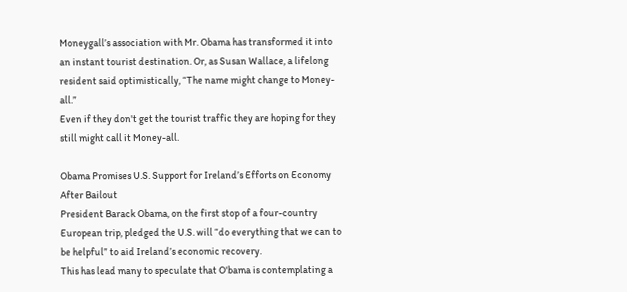Moneygall’s association with Mr. Obama has transformed it into an instant tourist destination. Or, as Susan Wallace, a lifelong resident said optimistically, “The name might change to Money-all.”
Even if they don't get the tourist traffic they are hoping for they still might call it Money-all.

Obama Promises U.S. Support for Ireland’s Efforts on Economy After Bailout
President Barack Obama, on the first stop of a four-country European trip, pledged the U.S. will “do everything that we can to be helpful” to aid Ireland’s economic recovery.
This has lead many to speculate that O'bama is contemplating a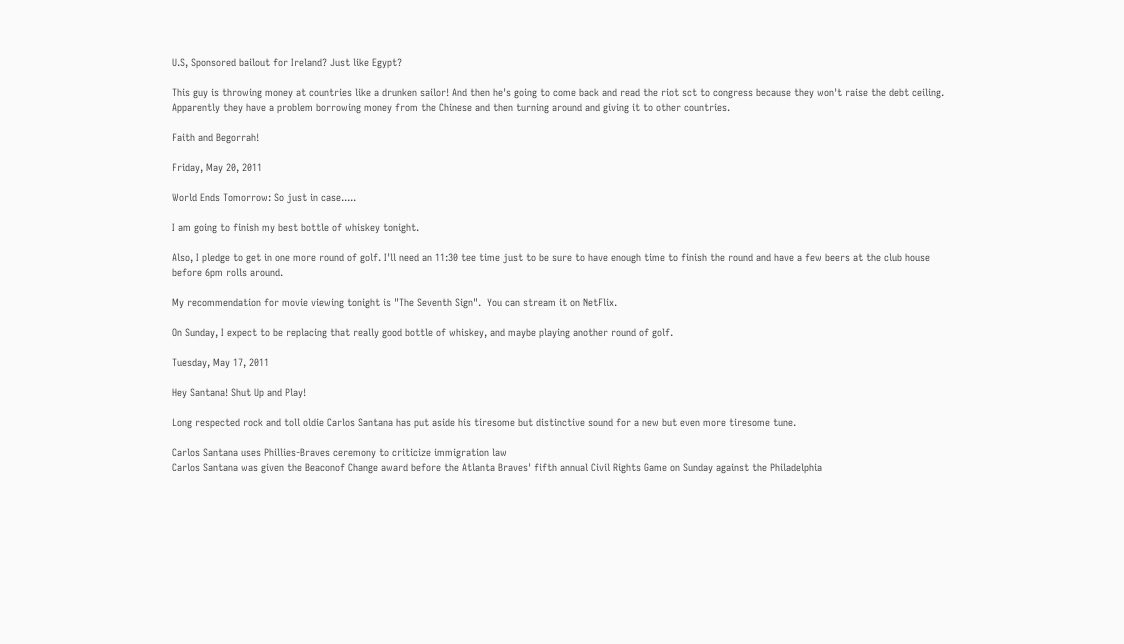U.S, Sponsored bailout for Ireland? Just like Egypt?

This guy is throwing money at countries like a drunken sailor! And then he's going to come back and read the riot sct to congress because they won't raise the debt ceiling. Apparently they have a problem borrowing money from the Chinese and then turning around and giving it to other countries.

Faith and Begorrah!

Friday, May 20, 2011

World Ends Tomorrow: So just in case.....

I am going to finish my best bottle of whiskey tonight.

Also, I pledge to get in one more round of golf. I'll need an 11:30 tee time just to be sure to have enough time to finish the round and have a few beers at the club house before 6pm rolls around.

My recommendation for movie viewing tonight is "The Seventh Sign".  You can stream it on NetFlix.

On Sunday, I expect to be replacing that really good bottle of whiskey, and maybe playing another round of golf.

Tuesday, May 17, 2011

Hey Santana! Shut Up and Play!

Long respected rock and toll oldie Carlos Santana has put aside his tiresome but distinctive sound for a new but even more tiresome tune.

Carlos Santana uses Phillies-Braves ceremony to criticize immigration law
Carlos Santana was given the Beaconof Change award before the Atlanta Braves' fifth annual Civil Rights Game on Sunday against the Philadelphia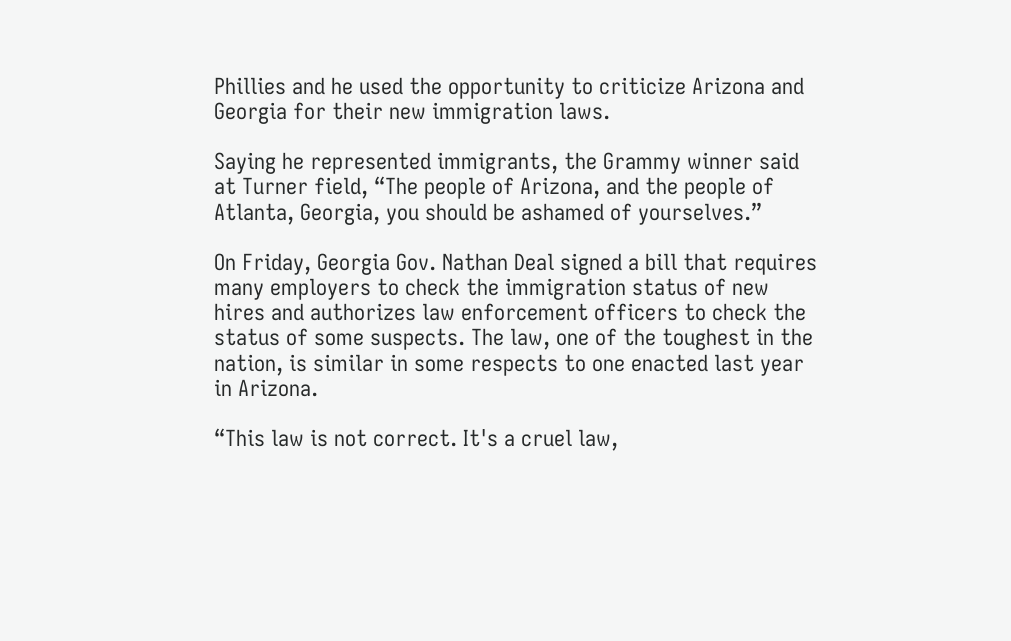Phillies and he used the opportunity to criticize Arizona and Georgia for their new immigration laws.

Saying he represented immigrants, the Grammy winner said at Turner field, “The people of Arizona, and the people of Atlanta, Georgia, you should be ashamed of yourselves.”

On Friday, Georgia Gov. Nathan Deal signed a bill that requires many employers to check the immigration status of new hires and authorizes law enforcement officers to check the status of some suspects. The law, one of the toughest in the nation, is similar in some respects to one enacted last year in Arizona.

“This law is not correct. It's a cruel law,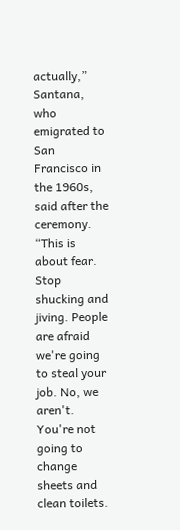actually,” Santana, who emigrated to San Francisco in the 1960s, said after the ceremony. “This is about fear. Stop shucking and jiving. People are afraid we're going to steal your job. No, we aren't. You're not going to change sheets and clean toilets.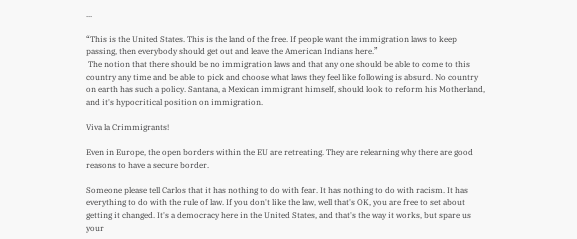...

“This is the United States. This is the land of the free. If people want the immigration laws to keep passing, then everybody should get out and leave the American Indians here.”
 The notion that there should be no immigration laws and that any one should be able to come to this country any time and be able to pick and choose what laws they feel like following is absurd. No country on earth has such a policy. Santana, a Mexican immigrant himself, should look to reform his Motherland, and it's hypocritical position on immigration.

Viva la Crimmigrants!

Even in Europe, the open borders within the EU are retreating. They are relearning why there are good reasons to have a secure border.

Someone please tell Carlos that it has nothing to do with fear. It has nothing to do with racism. It has everything to do with the rule of law. If you don't like the law, well that's OK, you are free to set about getting it changed. It's a democracy here in the United States, and that's the way it works, but spare us your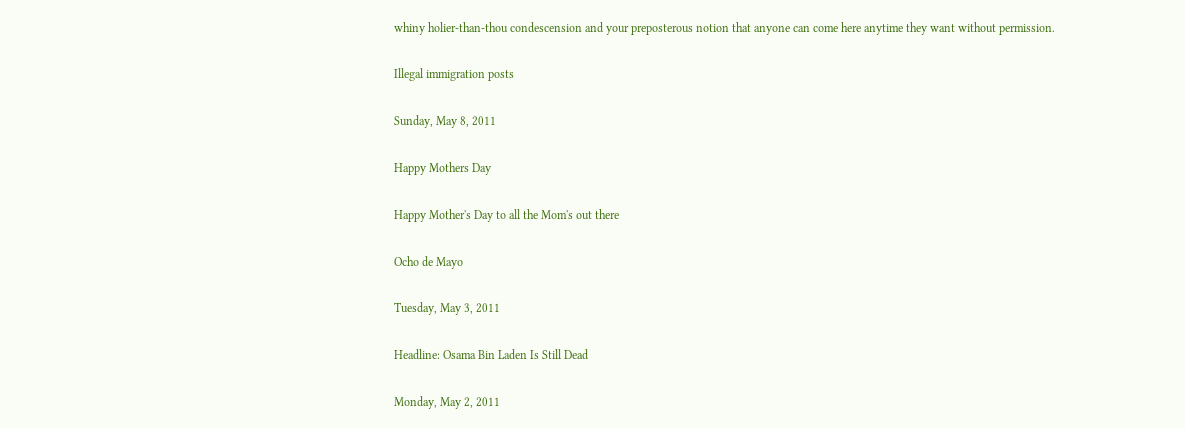whiny holier-than-thou condescension and your preposterous notion that anyone can come here anytime they want without permission.

Illegal immigration posts

Sunday, May 8, 2011

Happy Mothers Day

Happy Mother's Day to all the Mom's out there

Ocho de Mayo

Tuesday, May 3, 2011

Headline: Osama Bin Laden Is Still Dead

Monday, May 2, 2011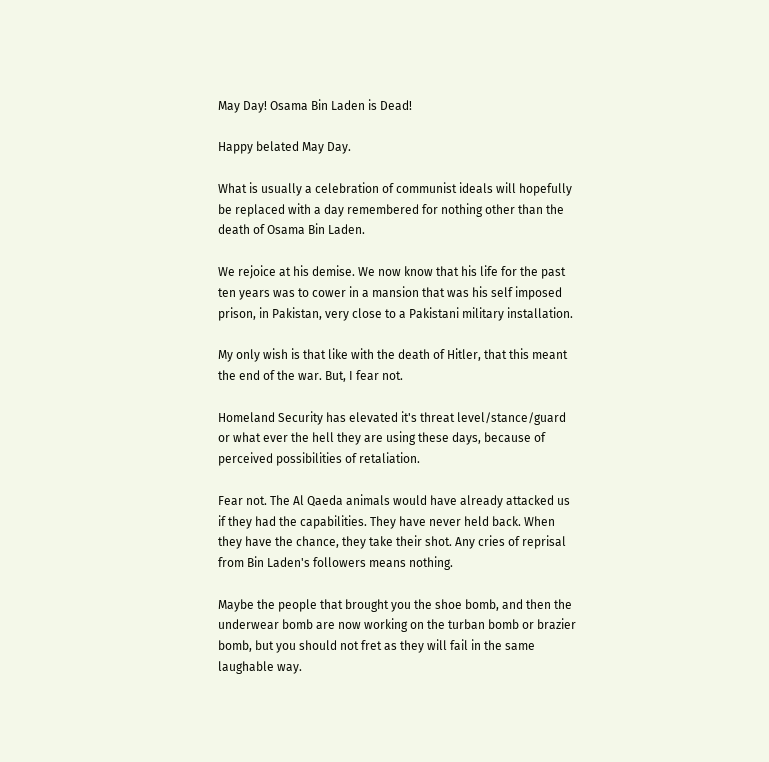May Day! Osama Bin Laden is Dead!

Happy belated May Day.

What is usually a celebration of communist ideals will hopefully be replaced with a day remembered for nothing other than the death of Osama Bin Laden.

We rejoice at his demise. We now know that his life for the past ten years was to cower in a mansion that was his self imposed prison, in Pakistan, very close to a Pakistani military installation.

My only wish is that like with the death of Hitler, that this meant the end of the war. But, I fear not.

Homeland Security has elevated it's threat level/stance/guard or what ever the hell they are using these days, because of perceived possibilities of retaliation.

Fear not. The Al Qaeda animals would have already attacked us if they had the capabilities. They have never held back. When they have the chance, they take their shot. Any cries of reprisal from Bin Laden's followers means nothing.

Maybe the people that brought you the shoe bomb, and then the underwear bomb are now working on the turban bomb or brazier bomb, but you should not fret as they will fail in the same laughable way.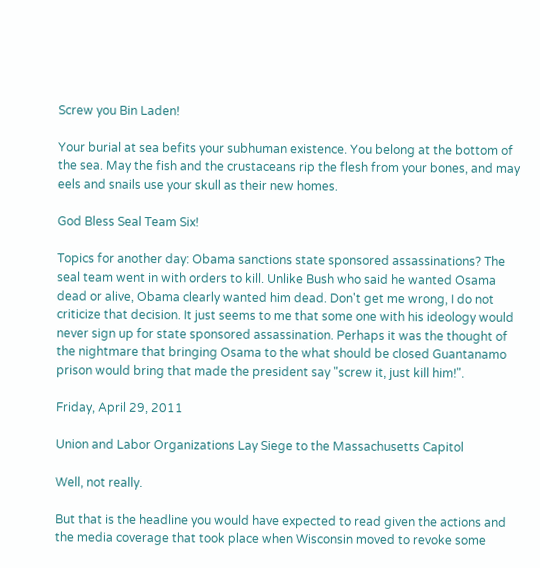Screw you Bin Laden!

Your burial at sea befits your subhuman existence. You belong at the bottom of the sea. May the fish and the crustaceans rip the flesh from your bones, and may eels and snails use your skull as their new homes.

God Bless Seal Team Six!

Topics for another day: Obama sanctions state sponsored assassinations? The seal team went in with orders to kill. Unlike Bush who said he wanted Osama dead or alive, Obama clearly wanted him dead. Don't get me wrong, I do not criticize that decision. It just seems to me that some one with his ideology would never sign up for state sponsored assassination. Perhaps it was the thought of the nightmare that bringing Osama to the what should be closed Guantanamo prison would bring that made the president say "screw it, just kill him!".

Friday, April 29, 2011

Union and Labor Organizations Lay Siege to the Massachusetts Capitol

Well, not really.

But that is the headline you would have expected to read given the actions and the media coverage that took place when Wisconsin moved to revoke some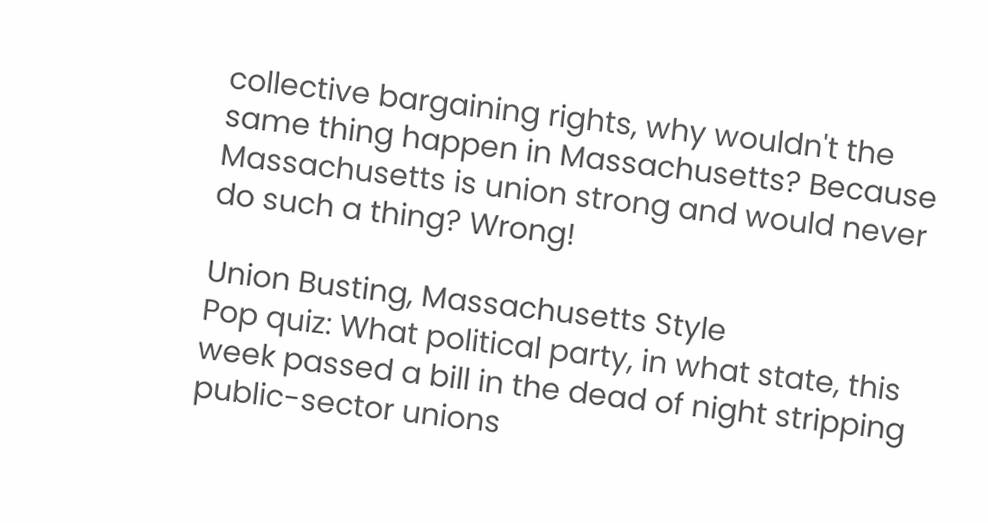collective bargaining rights, why wouldn't the same thing happen in Massachusetts? Because Massachusetts is union strong and would never do such a thing? Wrong!

Union Busting, Massachusetts Style
Pop quiz: What political party, in what state, this week passed a bill in the dead of night stripping public-sector unions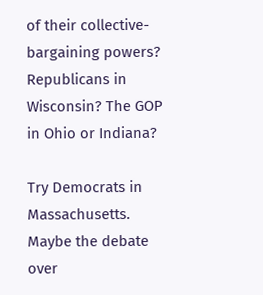of their collective- bargaining powers? Republicans in Wisconsin? The GOP in Ohio or Indiana?

Try Democrats in Massachusetts. Maybe the debate over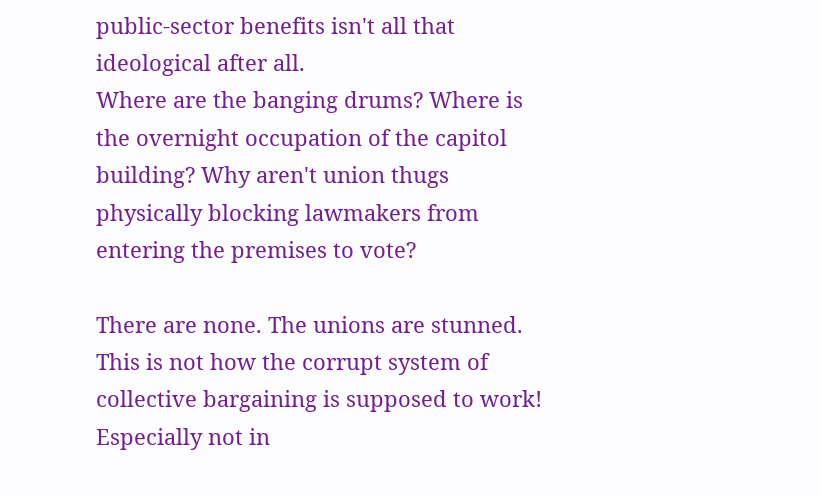public-sector benefits isn't all that ideological after all.
Where are the banging drums? Where is the overnight occupation of the capitol building? Why aren't union thugs physically blocking lawmakers from entering the premises to vote?

There are none. The unions are stunned. This is not how the corrupt system of collective bargaining is supposed to work! Especially not in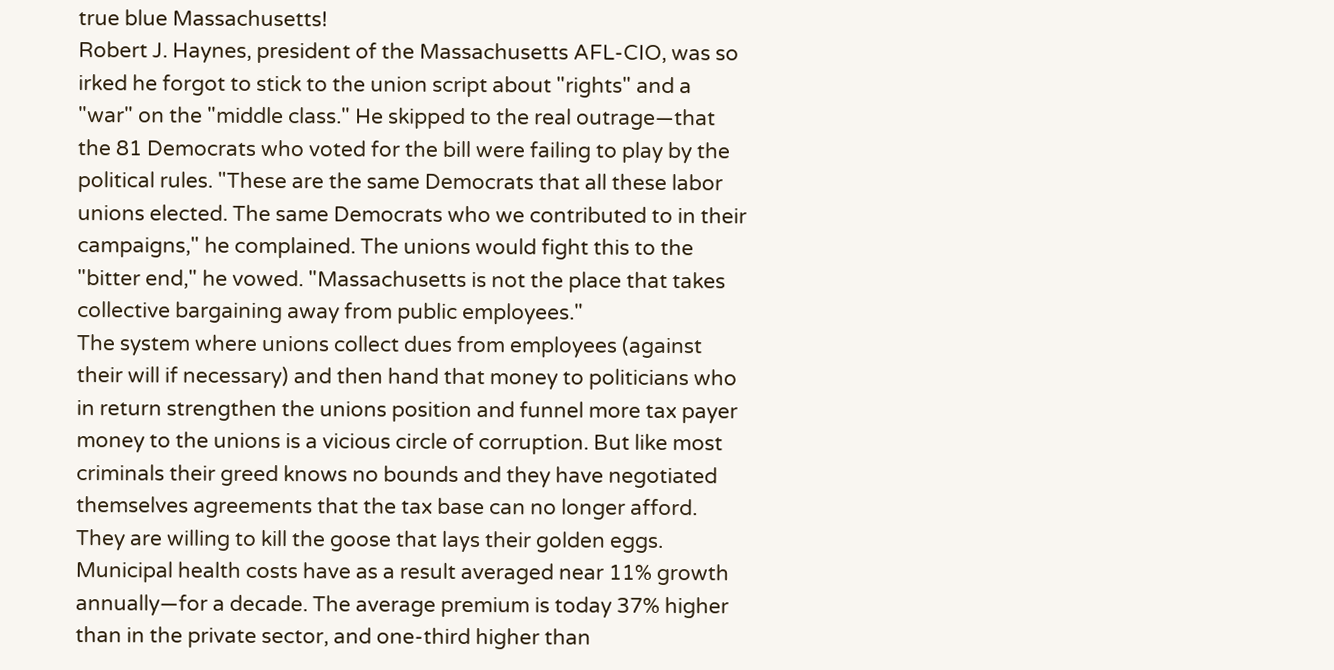true blue Massachusetts!
Robert J. Haynes, president of the Massachusetts AFL-CIO, was so irked he forgot to stick to the union script about "rights" and a "war" on the "middle class." He skipped to the real outrage—that the 81 Democrats who voted for the bill were failing to play by the political rules. "These are the same Democrats that all these labor unions elected. The same Democrats who we contributed to in their campaigns," he complained. The unions would fight this to the "bitter end," he vowed. "Massachusetts is not the place that takes collective bargaining away from public employees."
The system where unions collect dues from employees (against their will if necessary) and then hand that money to politicians who in return strengthen the unions position and funnel more tax payer money to the unions is a vicious circle of corruption. But like most criminals their greed knows no bounds and they have negotiated themselves agreements that the tax base can no longer afford. They are willing to kill the goose that lays their golden eggs.
Municipal health costs have as a result averaged near 11% growth annually—for a decade. The average premium is today 37% higher than in the private sector, and one-third higher than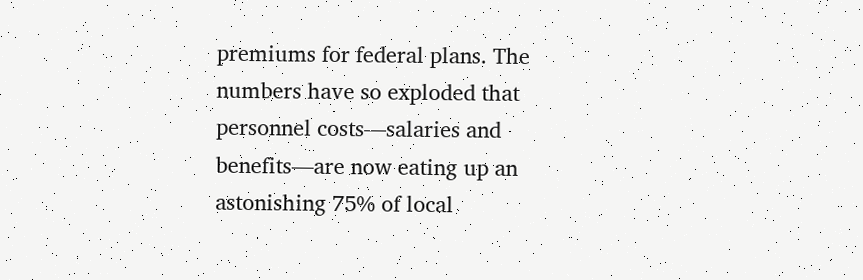premiums for federal plans. The numbers have so exploded that personnel costs—salaries and benefits—are now eating up an astonishing 75% of local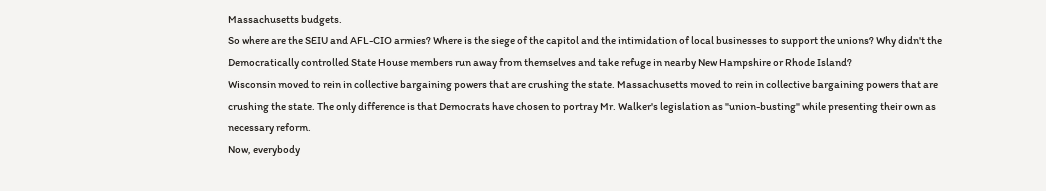Massachusetts budgets.
So where are the SEIU and AFL-CIO armies? Where is the siege of the capitol and the intimidation of local businesses to support the unions? Why didn't the Democratically controlled State House members run away from themselves and take refuge in nearby New Hampshire or Rhode Island?
Wisconsin moved to rein in collective bargaining powers that are crushing the state. Massachusetts moved to rein in collective bargaining powers that are crushing the state. The only difference is that Democrats have chosen to portray Mr. Walker's legislation as "union-busting" while presenting their own as necessary reform.
Now, everybody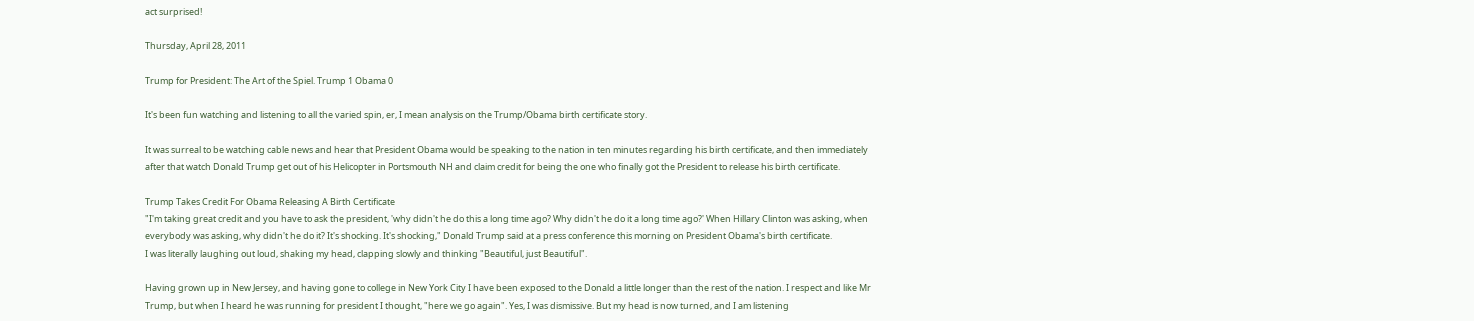act surprised!

Thursday, April 28, 2011

Trump for President: The Art of the Spiel. Trump 1 Obama 0

It's been fun watching and listening to all the varied spin, er, I mean analysis on the Trump/Obama birth certificate story.

It was surreal to be watching cable news and hear that President Obama would be speaking to the nation in ten minutes regarding his birth certificate, and then immediately after that watch Donald Trump get out of his Helicopter in Portsmouth NH and claim credit for being the one who finally got the President to release his birth certificate.

Trump Takes Credit For Obama Releasing A Birth Certificate
"I'm taking great credit and you have to ask the president, 'why didn't he do this a long time ago? Why didn't he do it a long time ago?' When Hillary Clinton was asking, when everybody was asking, why didn't he do it? It's shocking. It's shocking," Donald Trump said at a press conference this morning on President Obama's birth certificate.
I was literally laughing out loud, shaking my head, clapping slowly and thinking "Beautiful, just Beautiful".

Having grown up in New Jersey, and having gone to college in New York City I have been exposed to the Donald a little longer than the rest of the nation. I respect and like Mr Trump, but when I heard he was running for president I thought, "here we go again". Yes, I was dismissive. But my head is now turned, and I am listening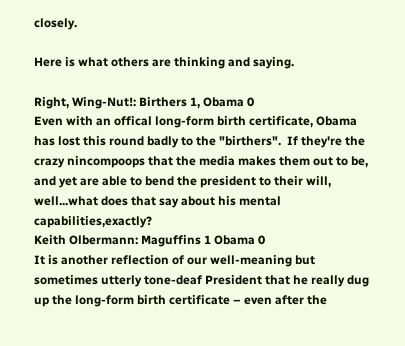closely.

Here is what others are thinking and saying.

Right, Wing-Nut!: Birthers 1, Obama 0
Even with an offical long-form birth certificate, Obama has lost this round badly to the "birthers".  If they're the crazy nincompoops that the media makes them out to be, and yet are able to bend the president to their will, well...what does that say about his mental capabilities,exactly?
Keith Olbermann: Maguffins 1 Obama 0
It is another reflection of our well-meaning but sometimes utterly tone-deaf President that he really dug up the long-form birth certificate – even after the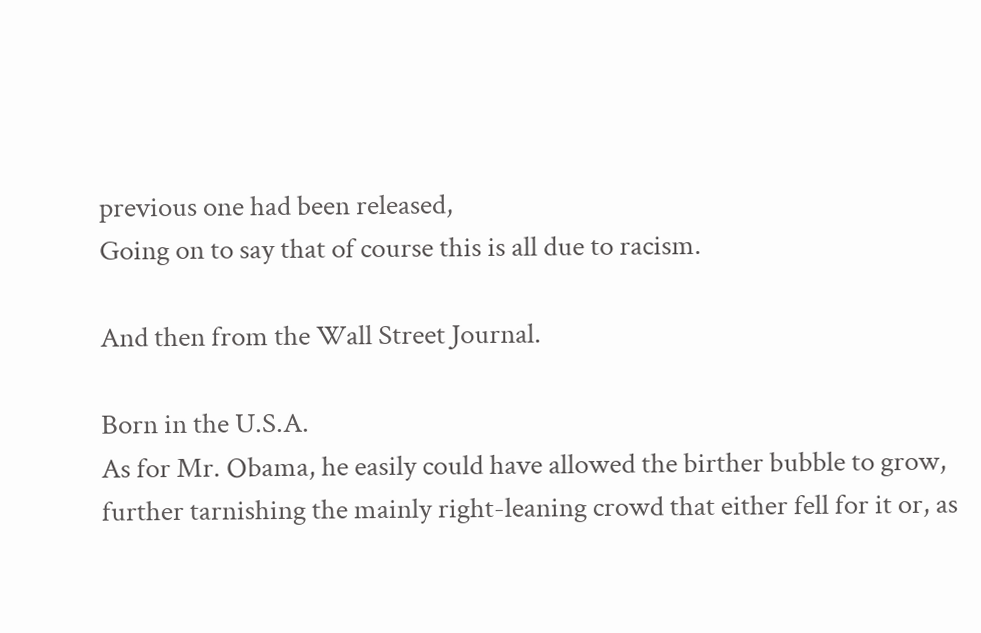previous one had been released,
Going on to say that of course this is all due to racism.

And then from the Wall Street Journal.

Born in the U.S.A.
As for Mr. Obama, he easily could have allowed the birther bubble to grow, further tarnishing the mainly right-leaning crowd that either fell for it or, as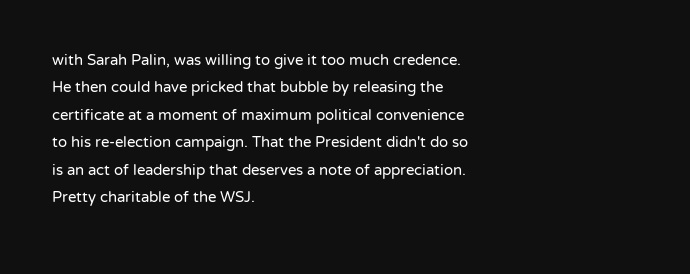with Sarah Palin, was willing to give it too much credence. He then could have pricked that bubble by releasing the certificate at a moment of maximum political convenience to his re-election campaign. That the President didn't do so is an act of leadership that deserves a note of appreciation.
Pretty charitable of the WSJ.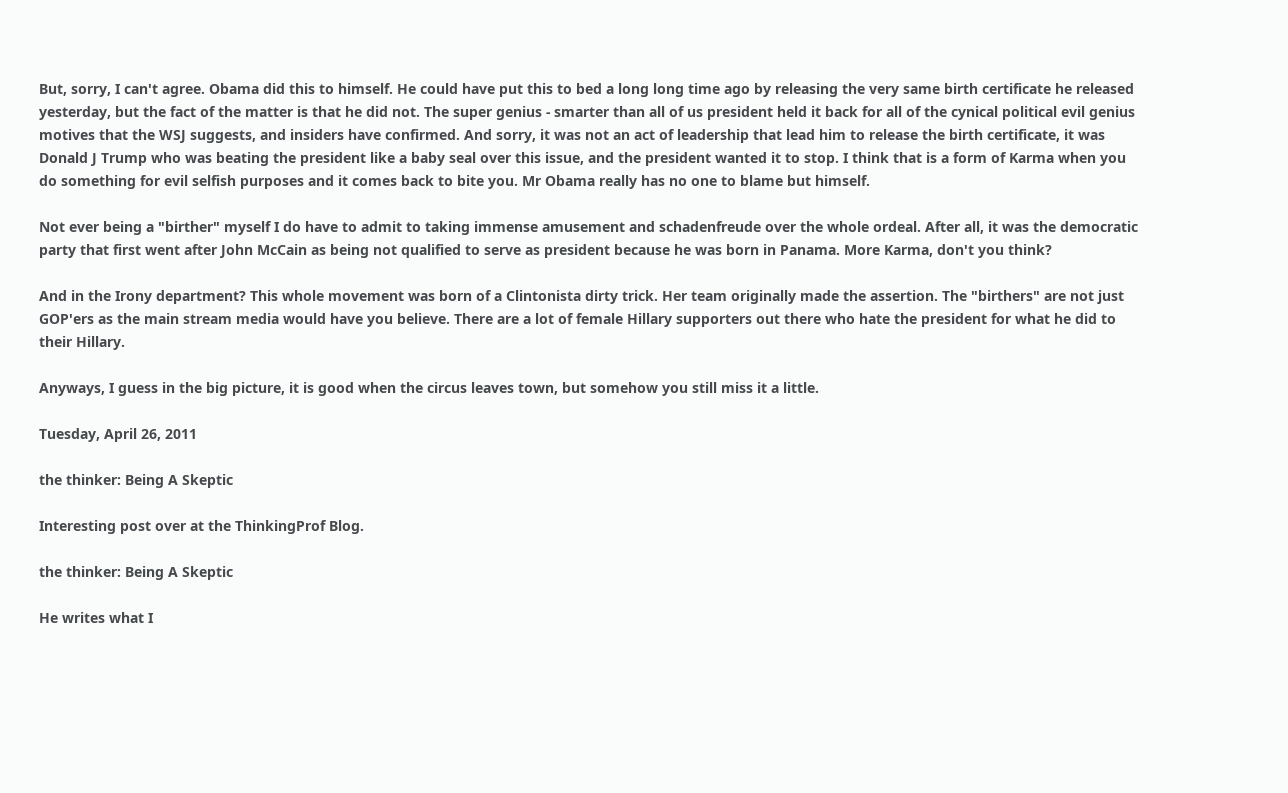But, sorry, I can't agree. Obama did this to himself. He could have put this to bed a long long time ago by releasing the very same birth certificate he released yesterday, but the fact of the matter is that he did not. The super genius - smarter than all of us president held it back for all of the cynical political evil genius motives that the WSJ suggests, and insiders have confirmed. And sorry, it was not an act of leadership that lead him to release the birth certificate, it was Donald J Trump who was beating the president like a baby seal over this issue, and the president wanted it to stop. I think that is a form of Karma when you do something for evil selfish purposes and it comes back to bite you. Mr Obama really has no one to blame but himself.

Not ever being a "birther" myself I do have to admit to taking immense amusement and schadenfreude over the whole ordeal. After all, it was the democratic party that first went after John McCain as being not qualified to serve as president because he was born in Panama. More Karma, don't you think?

And in the Irony department? This whole movement was born of a Clintonista dirty trick. Her team originally made the assertion. The "birthers" are not just GOP'ers as the main stream media would have you believe. There are a lot of female Hillary supporters out there who hate the president for what he did to their Hillary.

Anyways, I guess in the big picture, it is good when the circus leaves town, but somehow you still miss it a little.

Tuesday, April 26, 2011

the thinker: Being A Skeptic

Interesting post over at the ThinkingProf Blog.

the thinker: Being A Skeptic

He writes what I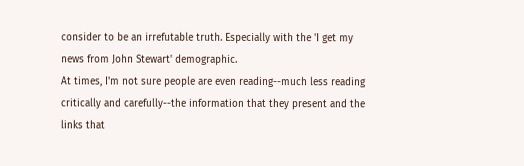consider to be an irrefutable truth. Especially with the 'I get my news from John Stewart' demographic.
At times, I'm not sure people are even reading--much less reading critically and carefully--the information that they present and the links that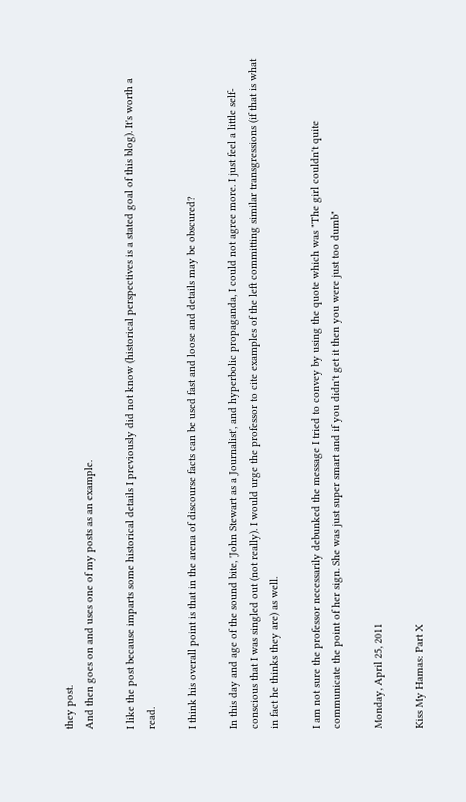they post.
And then goes on and uses one of my posts as an example.

I like the post because imparts some historical details I previously did not know (historical perspectives is a stated goal of this blog). It's worth a read.

I think his overall point is that in the arena of discourse facts can be used fast and loose and details may be obscured?

In this day and age of the sound bite, 'John Stewart as a Journalist', and hyperbolic propaganda, I could not agree more. I just feel a little self-conscious that I was singled out (not really). I would urge the professor to cite examples of the left committing similar transgressions (if that is what in fact he thinks they are) as well.

I am not sure the professor necessarily debunked the message I tried to convey by using the quote which was "The girl couldn't quite communicate the point of her sign. She was just super smart and if you didn't get it then you were just too dumb"

Monday, April 25, 2011

Kiss My Hamas: Part X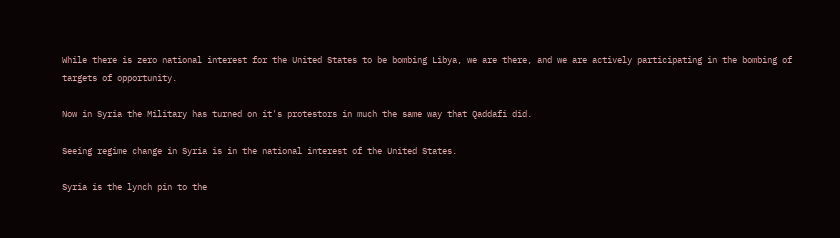While there is zero national interest for the United States to be bombing Libya, we are there, and we are actively participating in the bombing of targets of opportunity.

Now in Syria the Military has turned on it's protestors in much the same way that Qaddafi did.

Seeing regime change in Syria is in the national interest of the United States.

Syria is the lynch pin to the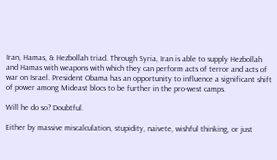Iran, Hamas, & Hezbollah triad. Through Syria, Iran is able to supply Hezbollah and Hamas with weapons with which they can perform acts of terror and acts of war on Israel. President Obama has an opportunity to influence a significant shift of power among Mideast blocs to be further in the pro-west camps.

Will he do so? Doubtful.

Either by massive miscalculation, stupidity, naivete, wishful thinking, or just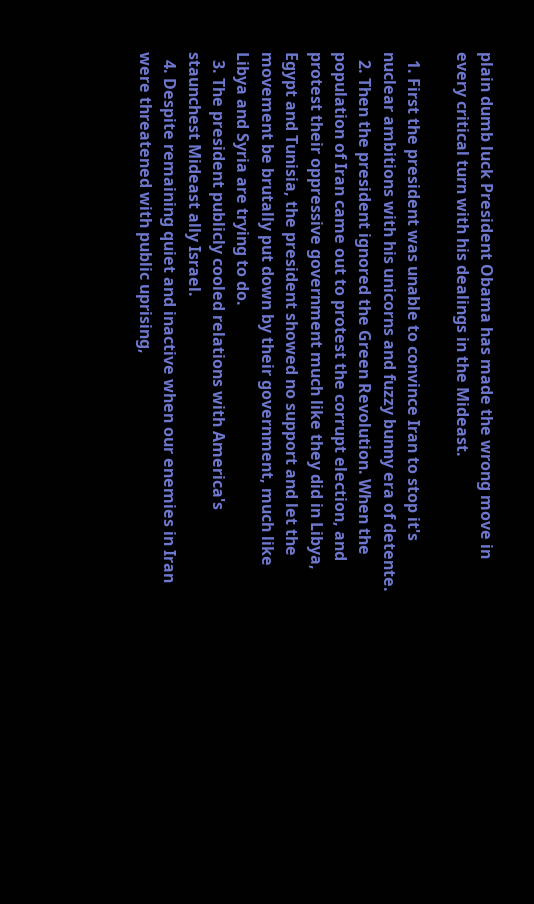plain dumb luck President Obama has made the wrong move in every critical turn with his dealings in the Mideast.

  1. First the president was unable to convince Iran to stop it's nuclear ambitions with his unicorns and fuzzy bunny era of detente.
  2. Then the president ignored the Green Revolution. When the population of Iran came out to protest the corrupt election, and protest their oppressive government much like they did in Libya, Egypt and Tunisia, the president showed no support and let the movement be brutally put down by their government, much like Libya and Syria are trying to do.
  3. The president publicly cooled relations with America's staunchest Mideast ally Israel.
  4. Despite remaining quiet and inactive when our enemies in Iran were threatened with public uprising,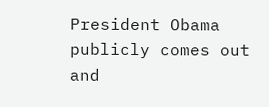President Obama publicly comes out and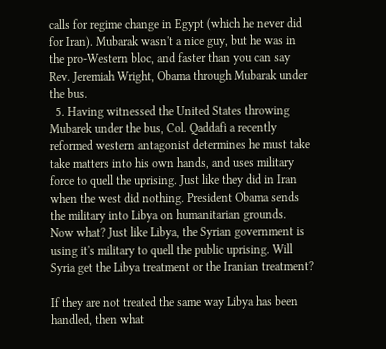calls for regime change in Egypt (which he never did for Iran). Mubarak wasn't a nice guy, but he was in the pro-Western bloc, and faster than you can say Rev. Jeremiah Wright, Obama through Mubarak under the bus.
  5. Having witnessed the United States throwing Mubarek under the bus, Col. Qaddafi a recently reformed western antagonist determines he must take take matters into his own hands, and uses military force to quell the uprising. Just like they did in Iran when the west did nothing. President Obama sends the military into Libya on humanitarian grounds.
Now what? Just like Libya, the Syrian government is using it's military to quell the public uprising. Will Syria get the Libya treatment or the Iranian treatment?

If they are not treated the same way Libya has been handled, then what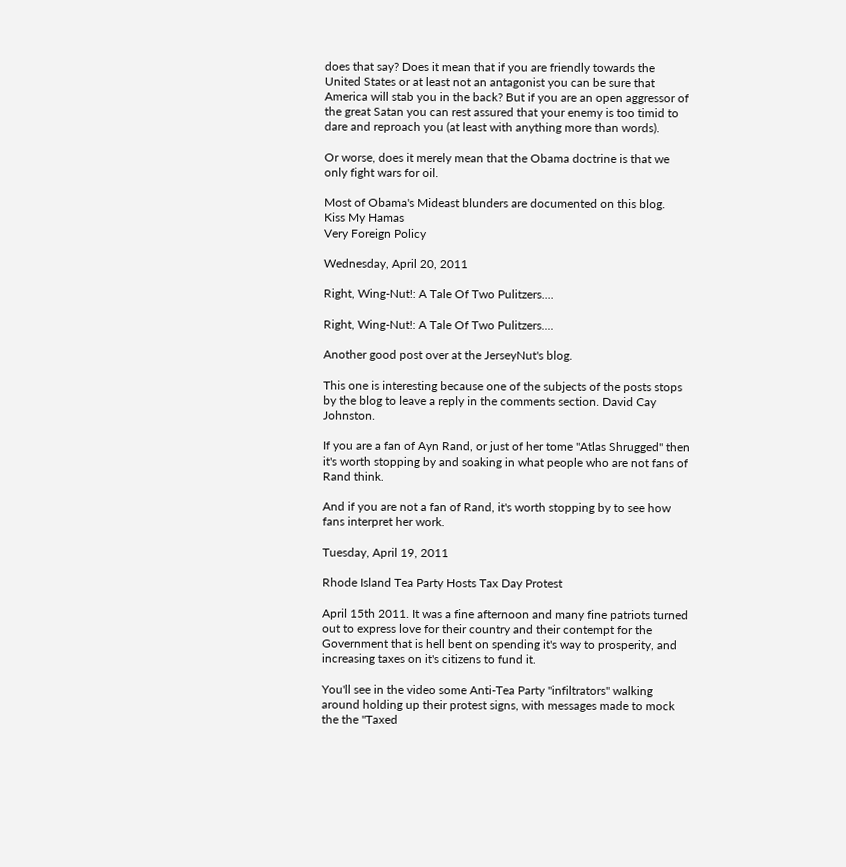does that say? Does it mean that if you are friendly towards the United States or at least not an antagonist you can be sure that America will stab you in the back? But if you are an open aggressor of the great Satan you can rest assured that your enemy is too timid to dare and reproach you (at least with anything more than words).

Or worse, does it merely mean that the Obama doctrine is that we only fight wars for oil.

Most of Obama's Mideast blunders are documented on this blog.
Kiss My Hamas
Very Foreign Policy

Wednesday, April 20, 2011

Right, Wing-Nut!: A Tale Of Two Pulitzers....

Right, Wing-Nut!: A Tale Of Two Pulitzers....

Another good post over at the JerseyNut's blog.

This one is interesting because one of the subjects of the posts stops by the blog to leave a reply in the comments section. David Cay Johnston.

If you are a fan of Ayn Rand, or just of her tome "Atlas Shrugged" then it's worth stopping by and soaking in what people who are not fans of Rand think.

And if you are not a fan of Rand, it's worth stopping by to see how fans interpret her work.

Tuesday, April 19, 2011

Rhode Island Tea Party Hosts Tax Day Protest

April 15th 2011. It was a fine afternoon and many fine patriots turned out to express love for their country and their contempt for the Government that is hell bent on spending it's way to prosperity, and increasing taxes on it's citizens to fund it.

You'll see in the video some Anti-Tea Party "infiltrators" walking around holding up their protest signs, with messages made to mock the the "Taxed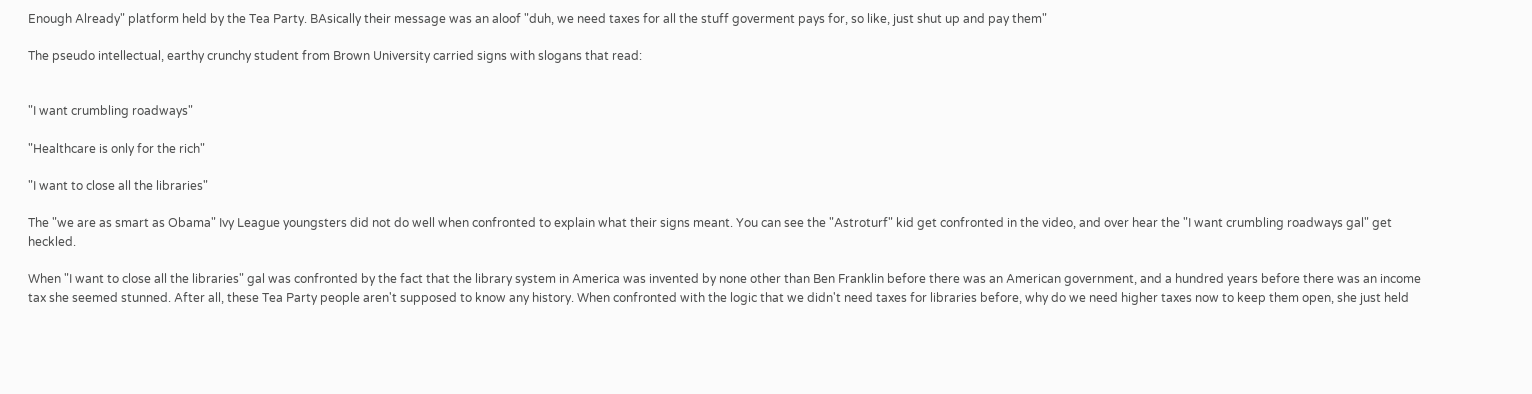Enough Already" platform held by the Tea Party. BAsically their message was an aloof "duh, we need taxes for all the stuff goverment pays for, so like, just shut up and pay them"

The pseudo intellectual, earthy crunchy student from Brown University carried signs with slogans that read:


"I want crumbling roadways"

"Healthcare is only for the rich"

"I want to close all the libraries"

The "we are as smart as Obama" Ivy League youngsters did not do well when confronted to explain what their signs meant. You can see the "Astroturf" kid get confronted in the video, and over hear the "I want crumbling roadways gal" get heckled.

When "I want to close all the libraries" gal was confronted by the fact that the library system in America was invented by none other than Ben Franklin before there was an American government, and a hundred years before there was an income tax she seemed stunned. After all, these Tea Party people aren't supposed to know any history. When confronted with the logic that we didn't need taxes for libraries before, why do we need higher taxes now to keep them open, she just held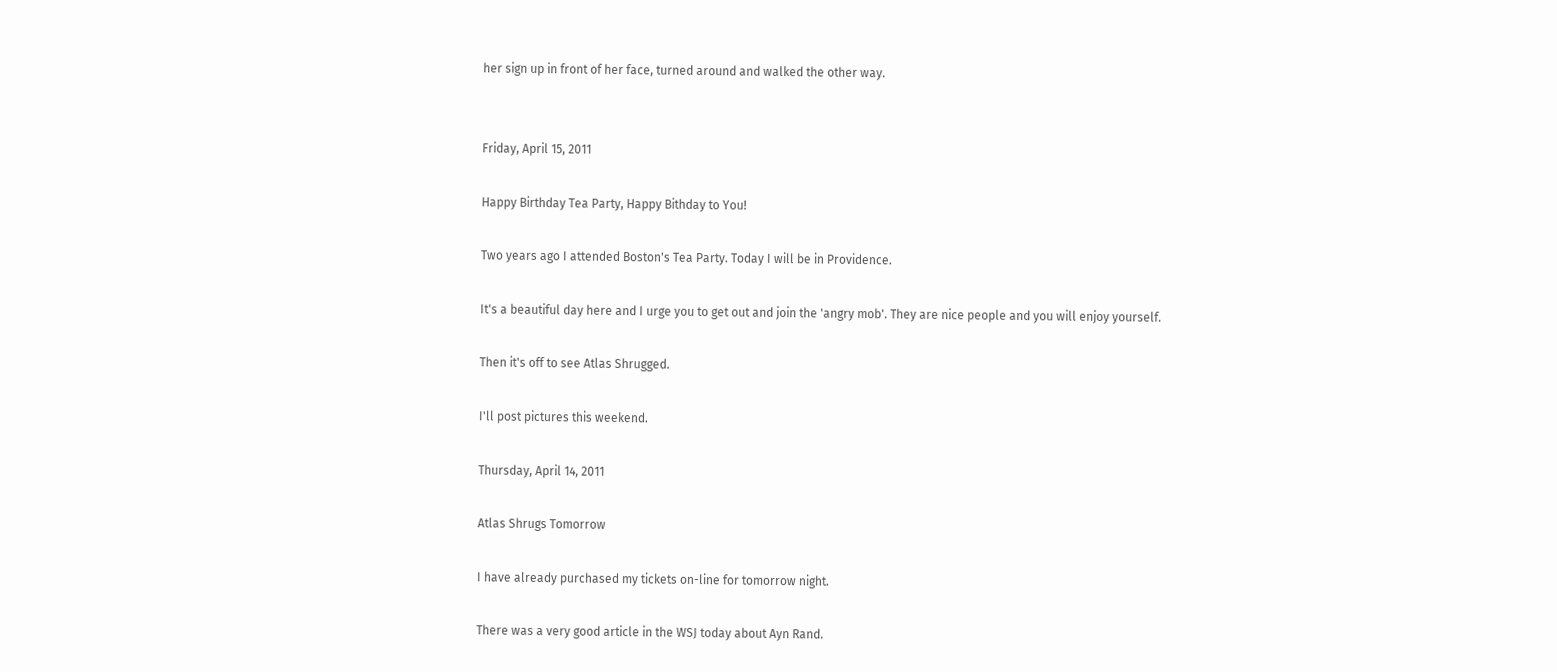her sign up in front of her face, turned around and walked the other way.


Friday, April 15, 2011

Happy Birthday Tea Party, Happy Bithday to You!

Two years ago I attended Boston's Tea Party. Today I will be in Providence.

It's a beautiful day here and I urge you to get out and join the 'angry mob'. They are nice people and you will enjoy yourself.

Then it's off to see Atlas Shrugged.

I'll post pictures this weekend.

Thursday, April 14, 2011

Atlas Shrugs Tomorrow

I have already purchased my tickets on-line for tomorrow night.

There was a very good article in the WSJ today about Ayn Rand.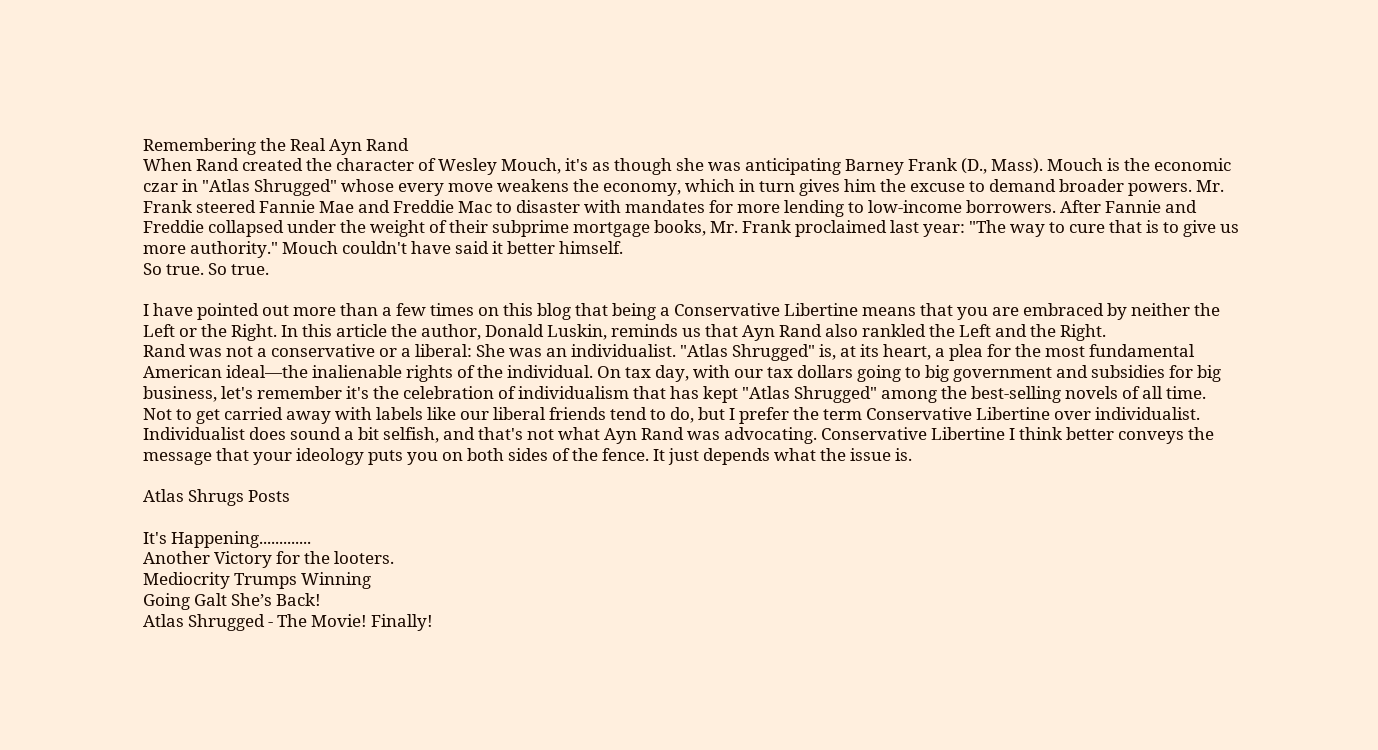Remembering the Real Ayn Rand
When Rand created the character of Wesley Mouch, it's as though she was anticipating Barney Frank (D., Mass). Mouch is the economic czar in "Atlas Shrugged" whose every move weakens the economy, which in turn gives him the excuse to demand broader powers. Mr. Frank steered Fannie Mae and Freddie Mac to disaster with mandates for more lending to low-income borrowers. After Fannie and Freddie collapsed under the weight of their subprime mortgage books, Mr. Frank proclaimed last year: "The way to cure that is to give us more authority." Mouch couldn't have said it better himself.
So true. So true.

I have pointed out more than a few times on this blog that being a Conservative Libertine means that you are embraced by neither the Left or the Right. In this article the author, Donald Luskin, reminds us that Ayn Rand also rankled the Left and the Right.
Rand was not a conservative or a liberal: She was an individualist. "Atlas Shrugged" is, at its heart, a plea for the most fundamental American ideal—the inalienable rights of the individual. On tax day, with our tax dollars going to big government and subsidies for big business, let's remember it's the celebration of individualism that has kept "Atlas Shrugged" among the best-selling novels of all time.
Not to get carried away with labels like our liberal friends tend to do, but I prefer the term Conservative Libertine over individualist. Individualist does sound a bit selfish, and that's not what Ayn Rand was advocating. Conservative Libertine I think better conveys the message that your ideology puts you on both sides of the fence. It just depends what the issue is.

Atlas Shrugs Posts

It's Happening.............
Another Victory for the looters.
Mediocrity Trumps Winning
Going Galt She’s Back!
Atlas Shrugged - The Movie! Finally!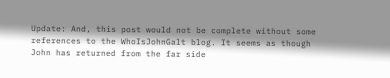Update: And, this post would not be complete without some references to the WhoIsJohnGalt blog. It seems as though John has returned from the far side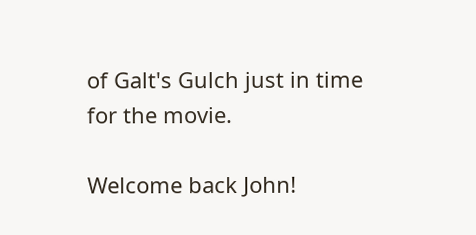of Galt's Gulch just in time for the movie.

Welcome back John!